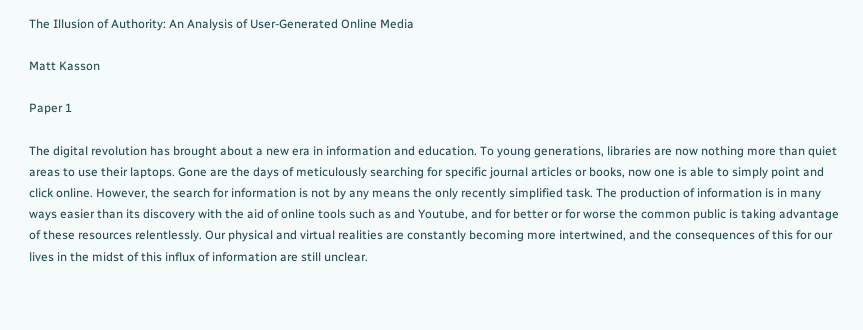The Illusion of Authority: An Analysis of User-Generated Online Media

Matt Kasson

Paper 1

The digital revolution has brought about a new era in information and education. To young generations, libraries are now nothing more than quiet areas to use their laptops. Gone are the days of meticulously searching for specific journal articles or books, now one is able to simply point and click online. However, the search for information is not by any means the only recently simplified task. The production of information is in many ways easier than its discovery with the aid of online tools such as and Youtube, and for better or for worse the common public is taking advantage of these resources relentlessly. Our physical and virtual realities are constantly becoming more intertwined, and the consequences of this for our lives in the midst of this influx of information are still unclear.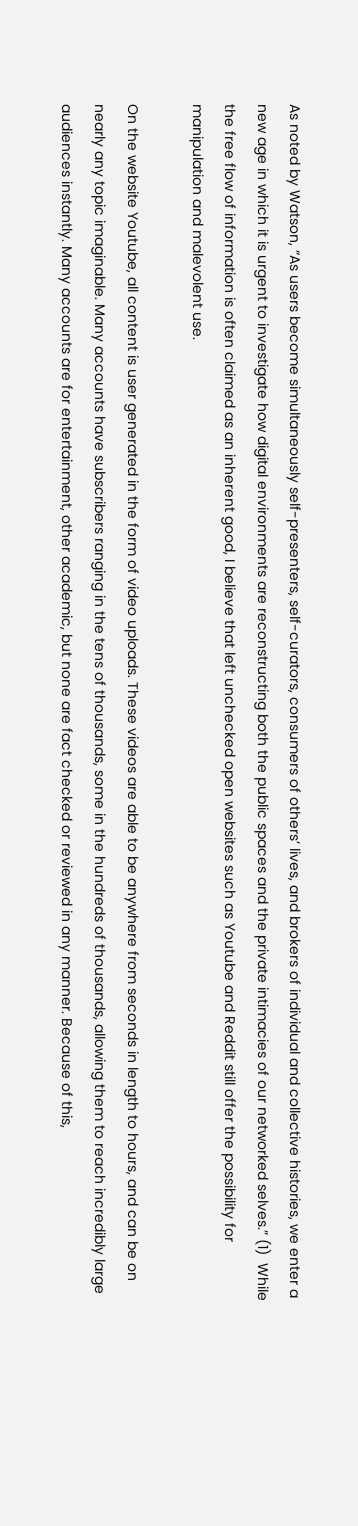As noted by Watson, “As users become simultaneously self-presenters, self-curators, consumers of others’ lives, and brokers of individual and collective histories, we enter a new age in which it is urgent to investigate how digital environments are reconstructing both the public spaces and the private intimacies of our networked selves.” (1)  While the free flow of information is often claimed as an inherent good, I believe that left unchecked open websites such as Youtube and Reddit still offer the possibility for manipulation and malevolent use.

On the website Youtube, all content is user generated in the form of video uploads. These videos are able to be anywhere from seconds in length to hours, and can be on nearly any topic imaginable. Many accounts have subscribers ranging in the tens of thousands, some in the hundreds of thousands, allowing them to reach incredibly large audiences instantly. Many accounts are for entertainment, other academic, but none are fact checked or reviewed in any manner. Because of this,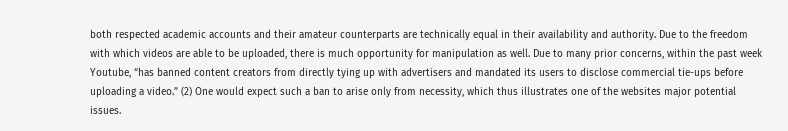both respected academic accounts and their amateur counterparts are technically equal in their availability and authority. Due to the freedom with which videos are able to be uploaded, there is much opportunity for manipulation as well. Due to many prior concerns, within the past week Youtube, “has banned content creators from directly tying up with advertisers and mandated its users to disclose commercial tie-ups before uploading a video.” (2) One would expect such a ban to arise only from necessity, which thus illustrates one of the websites major potential issues.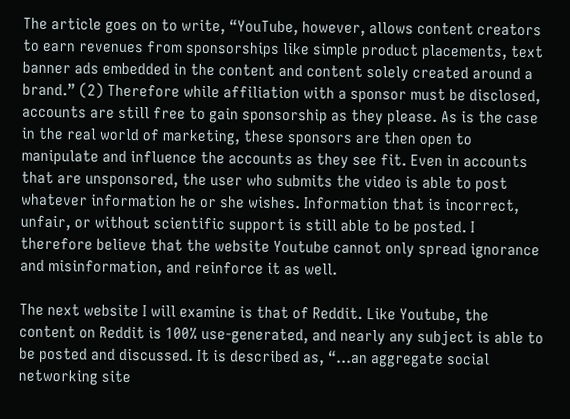The article goes on to write, “YouTube, however, allows content creators to earn revenues from sponsorships like simple product placements, text banner ads embedded in the content and content solely created around a brand.” (2) Therefore while affiliation with a sponsor must be disclosed, accounts are still free to gain sponsorship as they please. As is the case in the real world of marketing, these sponsors are then open to manipulate and influence the accounts as they see fit. Even in accounts that are unsponsored, the user who submits the video is able to post whatever information he or she wishes. Information that is incorrect, unfair, or without scientific support is still able to be posted. I therefore believe that the website Youtube cannot only spread ignorance and misinformation, and reinforce it as well.

The next website I will examine is that of Reddit. Like Youtube, the content on Reddit is 100% use-generated, and nearly any subject is able to be posted and discussed. It is described as, “…an aggregate social networking site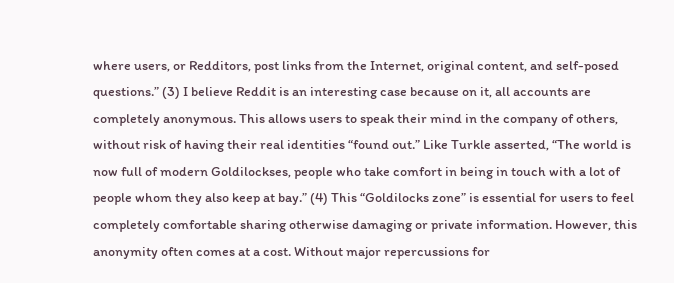where users, or Redditors, post links from the Internet, original content, and self-posed questions.” (3) I believe Reddit is an interesting case because on it, all accounts are completely anonymous. This allows users to speak their mind in the company of others, without risk of having their real identities “found out.” Like Turkle asserted, “The world is now full of modern Goldilockses, people who take comfort in being in touch with a lot of people whom they also keep at bay.” (4) This “Goldilocks zone” is essential for users to feel completely comfortable sharing otherwise damaging or private information. However, this anonymity often comes at a cost. Without major repercussions for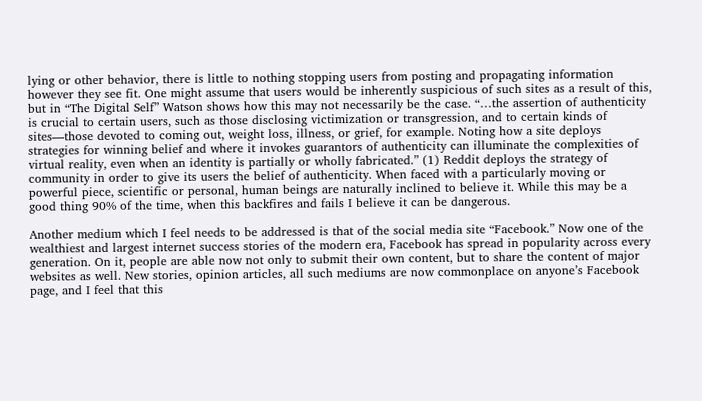lying or other behavior, there is little to nothing stopping users from posting and propagating information however they see fit. One might assume that users would be inherently suspicious of such sites as a result of this, but in “The Digital Self” Watson shows how this may not necessarily be the case. “…the assertion of authenticity is crucial to certain users, such as those disclosing victimization or transgression, and to certain kinds of sites—those devoted to coming out, weight loss, illness, or grief, for example. Noting how a site deploys strategies for winning belief and where it invokes guarantors of authenticity can illuminate the complexities of virtual reality, even when an identity is partially or wholly fabricated.” (1) Reddit deploys the strategy of community in order to give its users the belief of authenticity. When faced with a particularly moving or powerful piece, scientific or personal, human beings are naturally inclined to believe it. While this may be a good thing 90% of the time, when this backfires and fails I believe it can be dangerous.

Another medium which I feel needs to be addressed is that of the social media site “Facebook.” Now one of the wealthiest and largest internet success stories of the modern era, Facebook has spread in popularity across every generation. On it, people are able now not only to submit their own content, but to share the content of major websites as well. New stories, opinion articles, all such mediums are now commonplace on anyone’s Facebook page, and I feel that this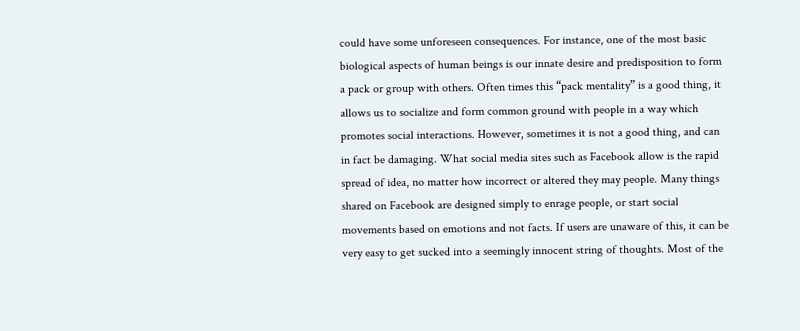could have some unforeseen consequences. For instance, one of the most basic biological aspects of human beings is our innate desire and predisposition to form a pack or group with others. Often times this “pack mentality” is a good thing, it allows us to socialize and form common ground with people in a way which promotes social interactions. However, sometimes it is not a good thing, and can in fact be damaging. What social media sites such as Facebook allow is the rapid spread of idea, no matter how incorrect or altered they may people. Many things shared on Facebook are designed simply to enrage people, or start social movements based on emotions and not facts. If users are unaware of this, it can be very easy to get sucked into a seemingly innocent string of thoughts. Most of the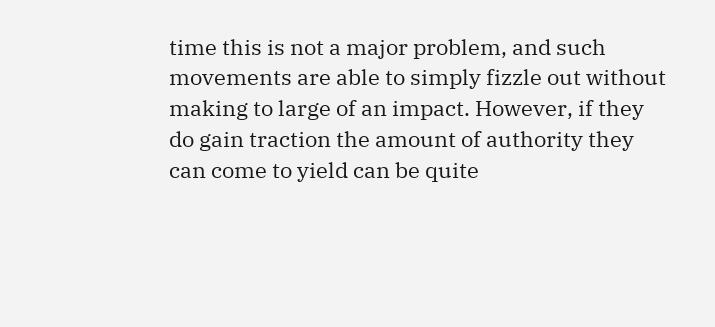time this is not a major problem, and such movements are able to simply fizzle out without making to large of an impact. However, if they do gain traction the amount of authority they can come to yield can be quite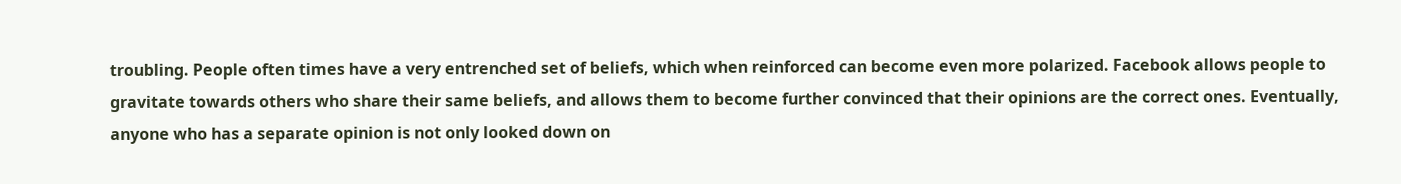troubling. People often times have a very entrenched set of beliefs, which when reinforced can become even more polarized. Facebook allows people to gravitate towards others who share their same beliefs, and allows them to become further convinced that their opinions are the correct ones. Eventually, anyone who has a separate opinion is not only looked down on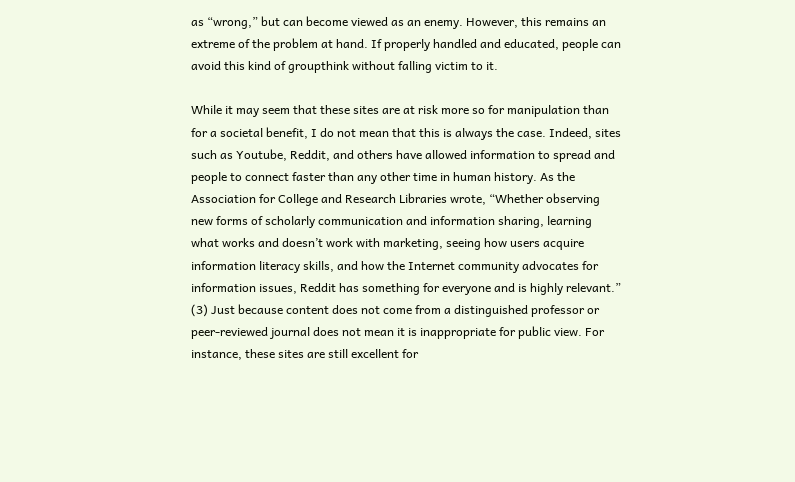as “wrong,” but can become viewed as an enemy. However, this remains an extreme of the problem at hand. If properly handled and educated, people can avoid this kind of groupthink without falling victim to it.

While it may seem that these sites are at risk more so for manipulation than for a societal benefit, I do not mean that this is always the case. Indeed, sites such as Youtube, Reddit, and others have allowed information to spread and people to connect faster than any other time in human history. As the Association for College and Research Libraries wrote, “Whether observing new forms of scholarly communication and information sharing, learning what works and doesn’t work with marketing, seeing how users acquire information literacy skills, and how the Internet community advocates for information issues, Reddit has something for everyone and is highly relevant.” (3) Just because content does not come from a distinguished professor or peer-reviewed journal does not mean it is inappropriate for public view. For instance, these sites are still excellent for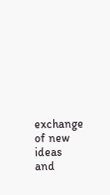exchange of new ideas and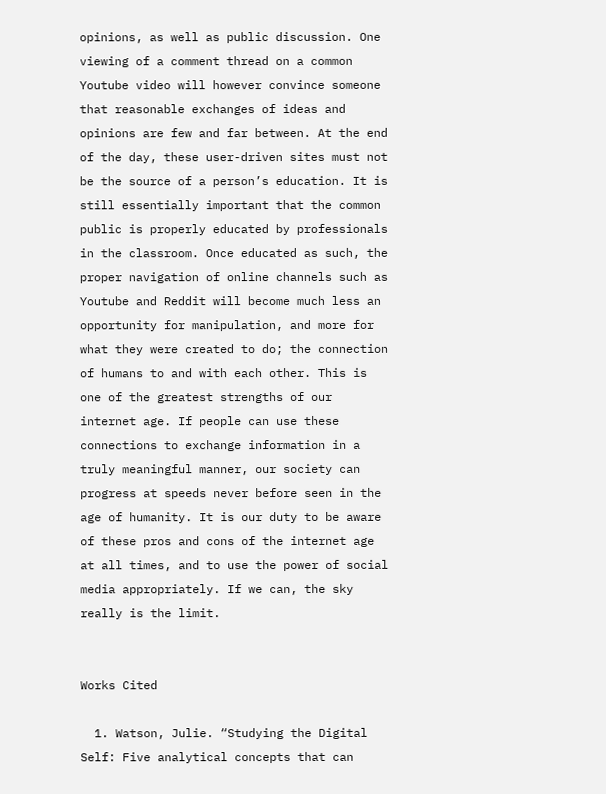opinions, as well as public discussion. One viewing of a comment thread on a common Youtube video will however convince someone that reasonable exchanges of ideas and opinions are few and far between. At the end of the day, these user-driven sites must not be the source of a person’s education. It is still essentially important that the common public is properly educated by professionals in the classroom. Once educated as such, the proper navigation of online channels such as Youtube and Reddit will become much less an opportunity for manipulation, and more for what they were created to do; the connection of humans to and with each other. This is one of the greatest strengths of our internet age. If people can use these connections to exchange information in a truly meaningful manner, our society can progress at speeds never before seen in the age of humanity. It is our duty to be aware of these pros and cons of the internet age at all times, and to use the power of social media appropriately. If we can, the sky really is the limit.


Works Cited

  1. Watson, Julie. “Studying the Digital Self: Five analytical concepts that can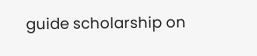guide scholarship on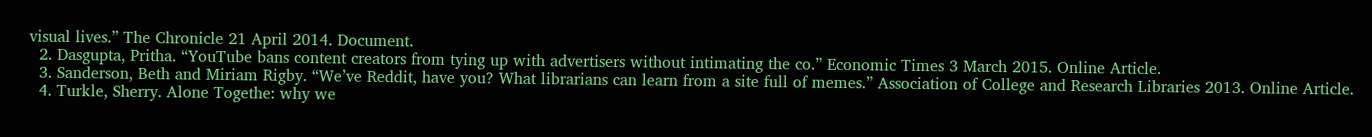visual lives.” The Chronicle 21 April 2014. Document.
  2. Dasgupta, Pritha. “YouTube bans content creators from tying up with advertisers without intimating the co.” Economic Times 3 March 2015. Online Article.
  3. Sanderson, Beth and Miriam Rigby. “We’ve Reddit, have you? What librarians can learn from a site full of memes.” Association of College and Research Libraries 2013. Online Article.
  4. Turkle, Sherry. Alone Togethe: why we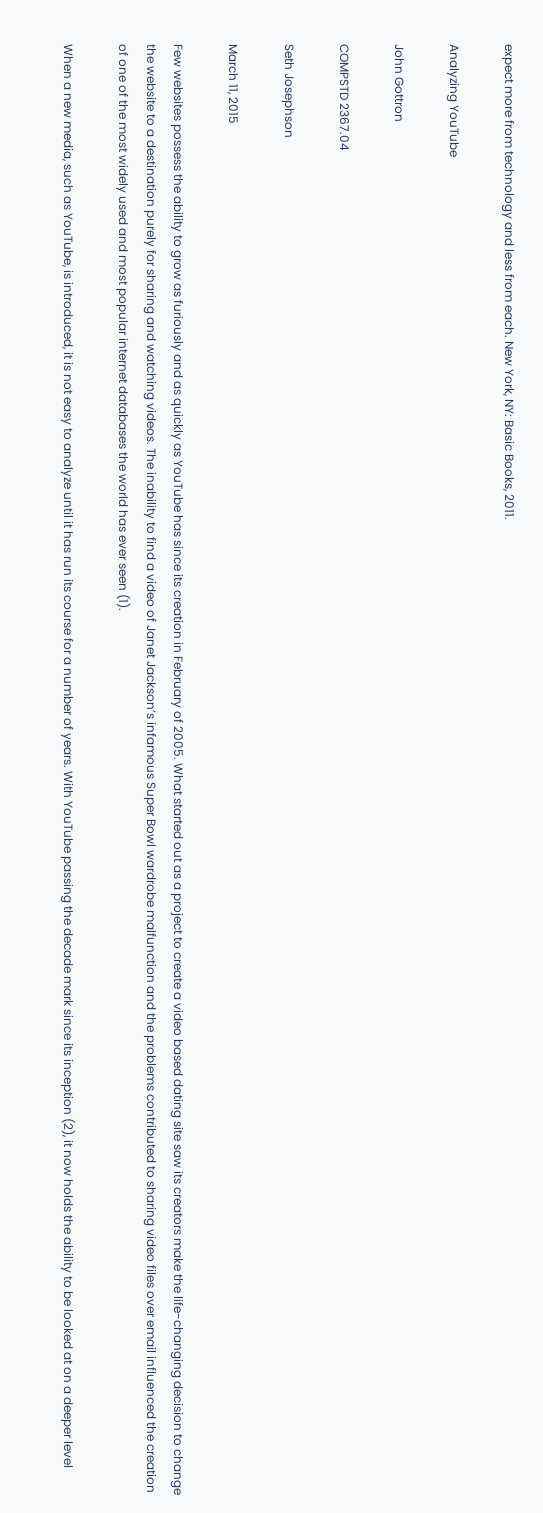expect more from technology and less from each. New York, NY: Basic Books, 2011.

Analyzing YouTube

John Gottron

COMPSTD 2367.04

Seth Josephson

March 11, 2015

Few websites possess the ability to grow as furiously and as quickly as YouTube has since its creation in February of 2005. What started out as a project to create a video based dating site saw its creators make the life-changing decision to change the website to a destination purely for sharing and watching videos. The inability to find a video of Janet Jackson’s infamous Super Bowl wardrobe malfunction and the problems contributed to sharing video files over email influenced the creation of one of the most widely used and most popular internet databases the world has ever seen (1).

When a new media, such as YouTube, is introduced, it is not easy to analyze until it has run its course for a number of years. With YouTube passing the decade mark since its inception (2), it now holds the ability to be looked at on a deeper level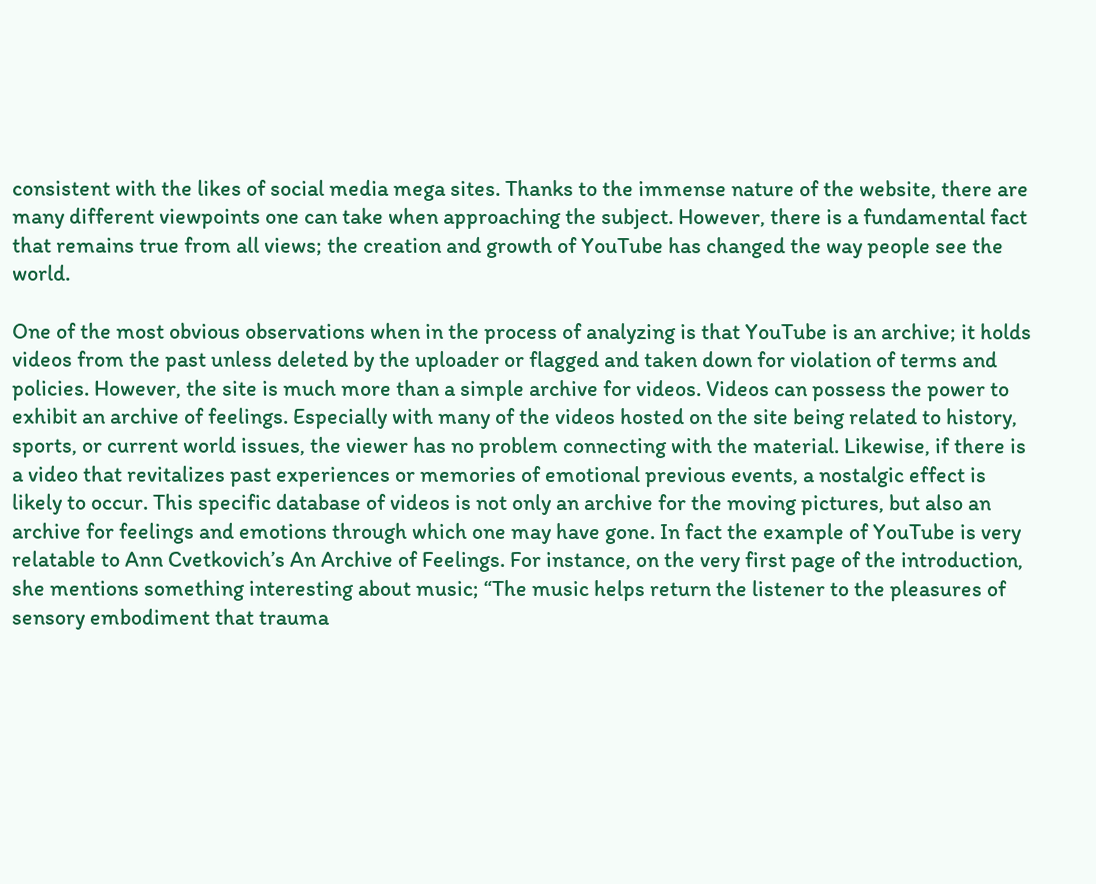consistent with the likes of social media mega sites. Thanks to the immense nature of the website, there are many different viewpoints one can take when approaching the subject. However, there is a fundamental fact that remains true from all views; the creation and growth of YouTube has changed the way people see the world.

One of the most obvious observations when in the process of analyzing is that YouTube is an archive; it holds videos from the past unless deleted by the uploader or flagged and taken down for violation of terms and policies. However, the site is much more than a simple archive for videos. Videos can possess the power to exhibit an archive of feelings. Especially with many of the videos hosted on the site being related to history, sports, or current world issues, the viewer has no problem connecting with the material. Likewise, if there is a video that revitalizes past experiences or memories of emotional previous events, a nostalgic effect is likely to occur. This specific database of videos is not only an archive for the moving pictures, but also an archive for feelings and emotions through which one may have gone. In fact the example of YouTube is very relatable to Ann Cvetkovich’s An Archive of Feelings. For instance, on the very first page of the introduction, she mentions something interesting about music; “The music helps return the listener to the pleasures of sensory embodiment that trauma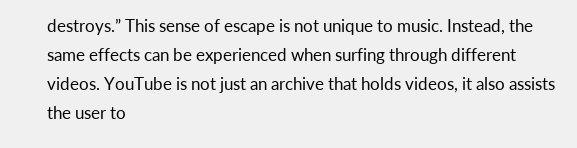destroys.” This sense of escape is not unique to music. Instead, the same effects can be experienced when surfing through different videos. YouTube is not just an archive that holds videos, it also assists the user to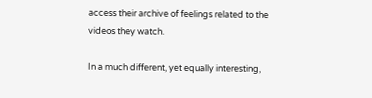access their archive of feelings related to the videos they watch.

In a much different, yet equally interesting,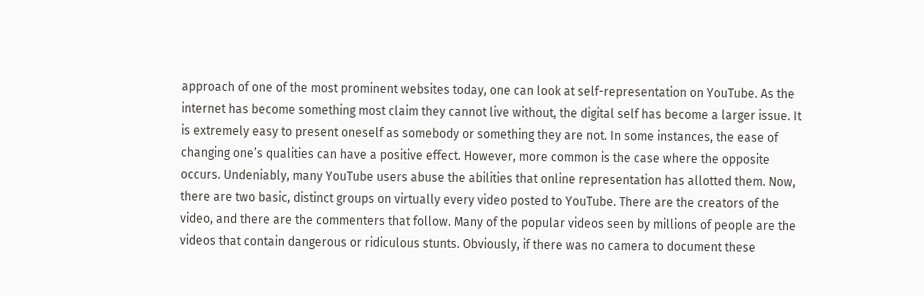approach of one of the most prominent websites today, one can look at self-representation on YouTube. As the internet has become something most claim they cannot live without, the digital self has become a larger issue. It is extremely easy to present oneself as somebody or something they are not. In some instances, the ease of changing one’s qualities can have a positive effect. However, more common is the case where the opposite occurs. Undeniably, many YouTube users abuse the abilities that online representation has allotted them. Now, there are two basic, distinct groups on virtually every video posted to YouTube. There are the creators of the video, and there are the commenters that follow. Many of the popular videos seen by millions of people are the videos that contain dangerous or ridiculous stunts. Obviously, if there was no camera to document these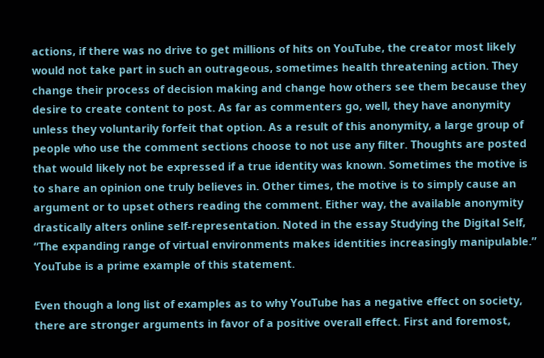actions, if there was no drive to get millions of hits on YouTube, the creator most likely would not take part in such an outrageous, sometimes health threatening action. They change their process of decision making and change how others see them because they desire to create content to post. As far as commenters go, well, they have anonymity unless they voluntarily forfeit that option. As a result of this anonymity, a large group of people who use the comment sections choose to not use any filter. Thoughts are posted that would likely not be expressed if a true identity was known. Sometimes the motive is to share an opinion one truly believes in. Other times, the motive is to simply cause an argument or to upset others reading the comment. Either way, the available anonymity drastically alters online self-representation. Noted in the essay Studying the Digital Self, “The expanding range of virtual environments makes identities increasingly manipulable.” YouTube is a prime example of this statement.

Even though a long list of examples as to why YouTube has a negative effect on society, there are stronger arguments in favor of a positive overall effect. First and foremost,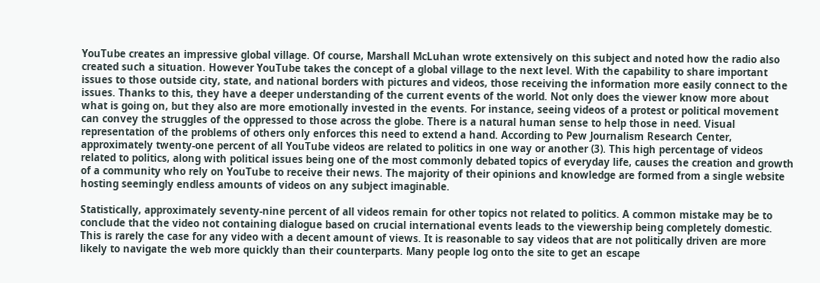YouTube creates an impressive global village. Of course, Marshall McLuhan wrote extensively on this subject and noted how the radio also created such a situation. However YouTube takes the concept of a global village to the next level. With the capability to share important issues to those outside city, state, and national borders with pictures and videos, those receiving the information more easily connect to the issues. Thanks to this, they have a deeper understanding of the current events of the world. Not only does the viewer know more about what is going on, but they also are more emotionally invested in the events. For instance, seeing videos of a protest or political movement can convey the struggles of the oppressed to those across the globe. There is a natural human sense to help those in need. Visual representation of the problems of others only enforces this need to extend a hand. According to Pew Journalism Research Center, approximately twenty-one percent of all YouTube videos are related to politics in one way or another (3). This high percentage of videos related to politics, along with political issues being one of the most commonly debated topics of everyday life, causes the creation and growth of a community who rely on YouTube to receive their news. The majority of their opinions and knowledge are formed from a single website hosting seemingly endless amounts of videos on any subject imaginable.

Statistically, approximately seventy-nine percent of all videos remain for other topics not related to politics. A common mistake may be to conclude that the video not containing dialogue based on crucial international events leads to the viewership being completely domestic. This is rarely the case for any video with a decent amount of views. It is reasonable to say videos that are not politically driven are more likely to navigate the web more quickly than their counterparts. Many people log onto the site to get an escape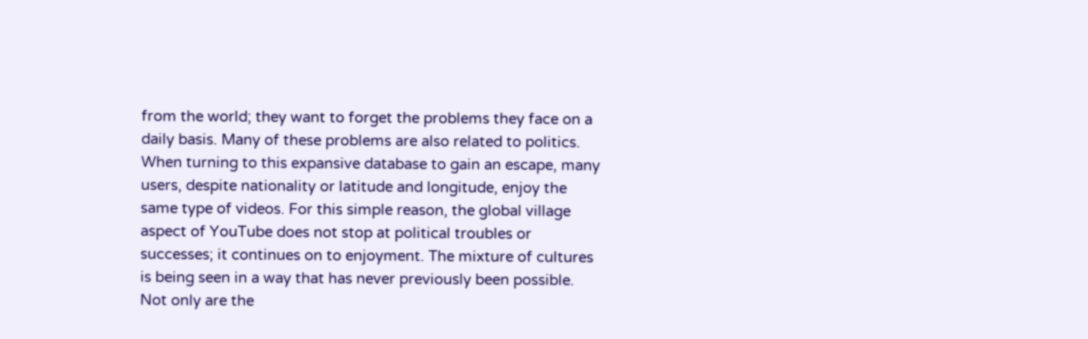from the world; they want to forget the problems they face on a daily basis. Many of these problems are also related to politics. When turning to this expansive database to gain an escape, many users, despite nationality or latitude and longitude, enjoy the same type of videos. For this simple reason, the global village aspect of YouTube does not stop at political troubles or successes; it continues on to enjoyment. The mixture of cultures is being seen in a way that has never previously been possible. Not only are the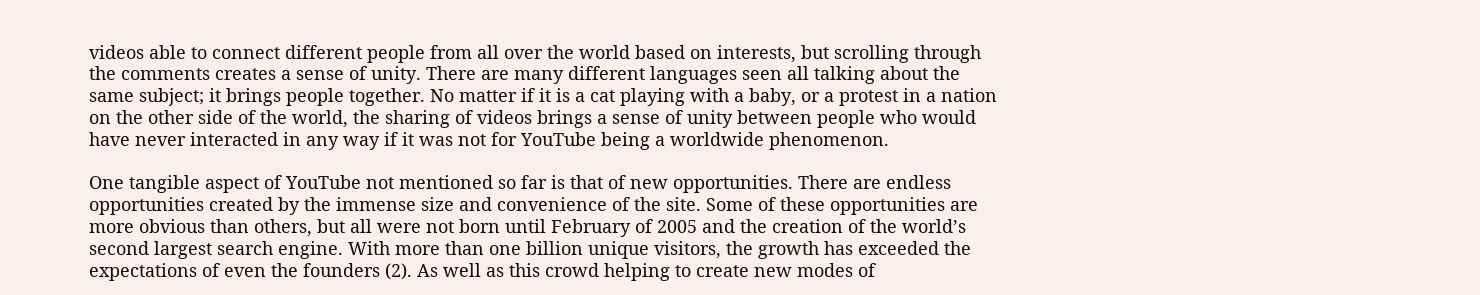videos able to connect different people from all over the world based on interests, but scrolling through the comments creates a sense of unity. There are many different languages seen all talking about the same subject; it brings people together. No matter if it is a cat playing with a baby, or a protest in a nation on the other side of the world, the sharing of videos brings a sense of unity between people who would have never interacted in any way if it was not for YouTube being a worldwide phenomenon.

One tangible aspect of YouTube not mentioned so far is that of new opportunities. There are endless opportunities created by the immense size and convenience of the site. Some of these opportunities are more obvious than others, but all were not born until February of 2005 and the creation of the world’s second largest search engine. With more than one billion unique visitors, the growth has exceeded the expectations of even the founders (2). As well as this crowd helping to create new modes of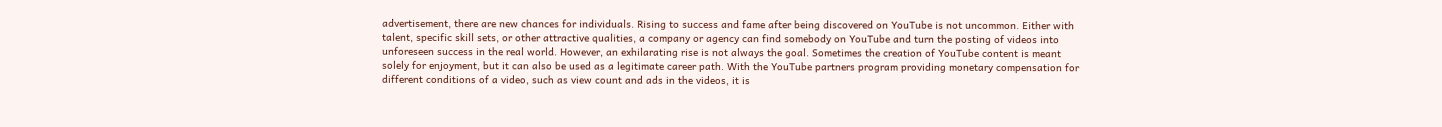advertisement, there are new chances for individuals. Rising to success and fame after being discovered on YouTube is not uncommon. Either with talent, specific skill sets, or other attractive qualities, a company or agency can find somebody on YouTube and turn the posting of videos into unforeseen success in the real world. However, an exhilarating rise is not always the goal. Sometimes the creation of YouTube content is meant solely for enjoyment, but it can also be used as a legitimate career path. With the YouTube partners program providing monetary compensation for different conditions of a video, such as view count and ads in the videos, it is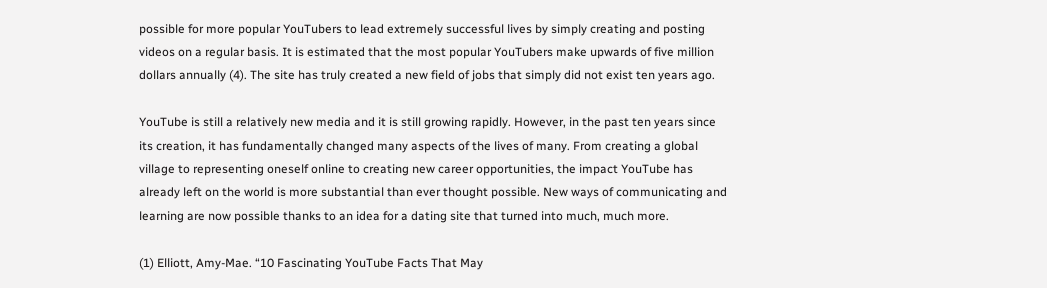possible for more popular YouTubers to lead extremely successful lives by simply creating and posting videos on a regular basis. It is estimated that the most popular YouTubers make upwards of five million dollars annually (4). The site has truly created a new field of jobs that simply did not exist ten years ago.

YouTube is still a relatively new media and it is still growing rapidly. However, in the past ten years since its creation, it has fundamentally changed many aspects of the lives of many. From creating a global village to representing oneself online to creating new career opportunities, the impact YouTube has already left on the world is more substantial than ever thought possible. New ways of communicating and learning are now possible thanks to an idea for a dating site that turned into much, much more.

(1) Elliott, Amy-Mae. “10 Fascinating YouTube Facts That May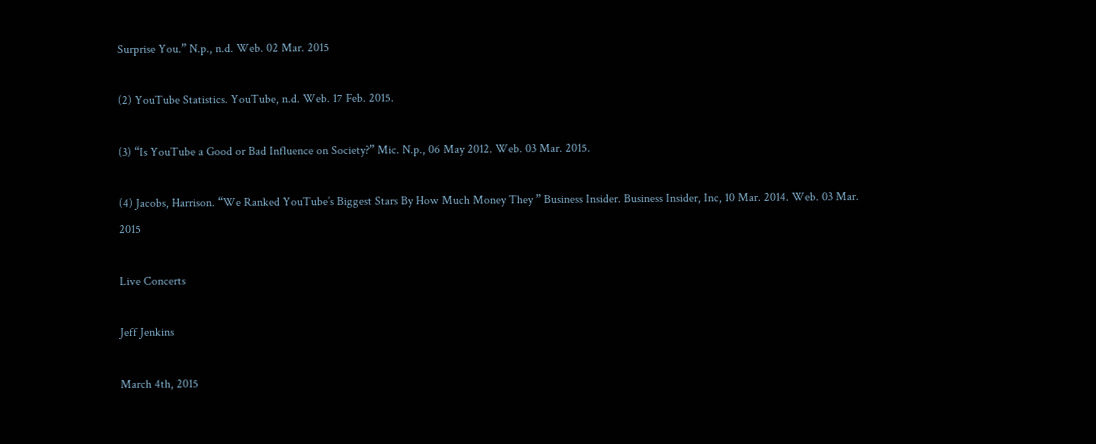Surprise You.” N.p., n.d. Web. 02 Mar. 2015

(2) YouTube Statistics. YouTube, n.d. Web. 17 Feb. 2015.

(3) “Is YouTube a Good or Bad Influence on Society?” Mic. N.p., 06 May 2012. Web. 03 Mar. 2015.

(4) Jacobs, Harrison. “We Ranked YouTube’s Biggest Stars By How Much Money They ” Business Insider. Business Insider, Inc, 10 Mar. 2014. Web. 03 Mar. 2015

Live Concerts

Jeff Jenkins

March 4th, 2015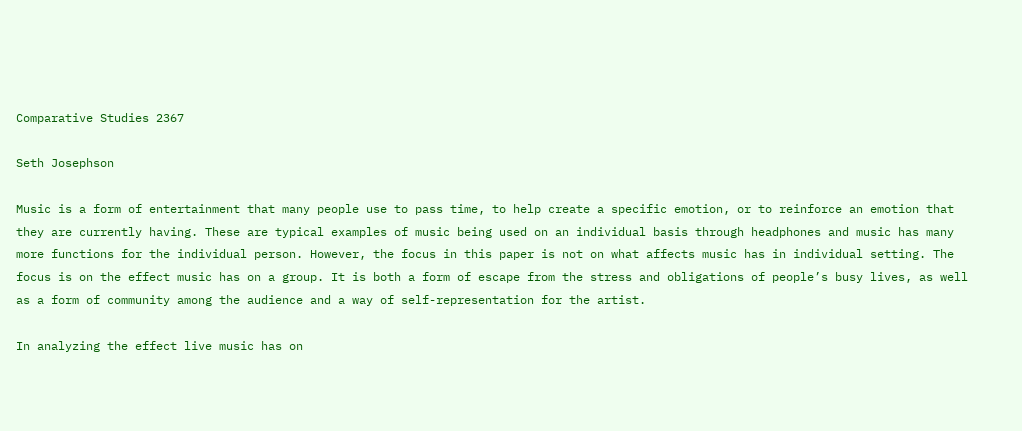Comparative Studies 2367

Seth Josephson

Music is a form of entertainment that many people use to pass time, to help create a specific emotion, or to reinforce an emotion that they are currently having. These are typical examples of music being used on an individual basis through headphones and music has many more functions for the individual person. However, the focus in this paper is not on what affects music has in individual setting. The focus is on the effect music has on a group. It is both a form of escape from the stress and obligations of people’s busy lives, as well as a form of community among the audience and a way of self-representation for the artist.

In analyzing the effect live music has on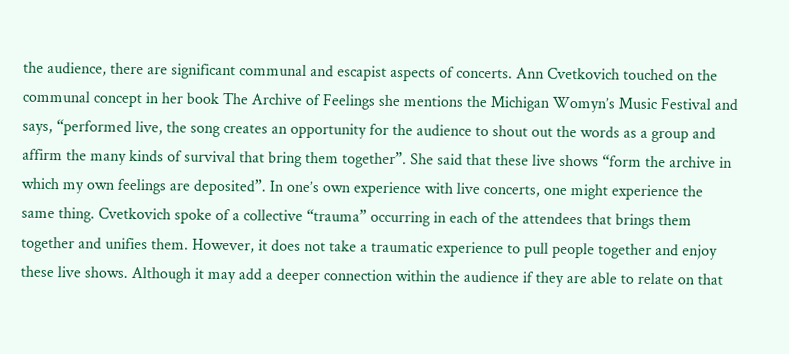the audience, there are significant communal and escapist aspects of concerts. Ann Cvetkovich touched on the communal concept in her book The Archive of Feelings she mentions the Michigan Womyn’s Music Festival and says, “performed live, the song creates an opportunity for the audience to shout out the words as a group and affirm the many kinds of survival that bring them together”. She said that these live shows “form the archive in which my own feelings are deposited”. In one’s own experience with live concerts, one might experience the same thing. Cvetkovich spoke of a collective “trauma” occurring in each of the attendees that brings them together and unifies them. However, it does not take a traumatic experience to pull people together and enjoy these live shows. Although it may add a deeper connection within the audience if they are able to relate on that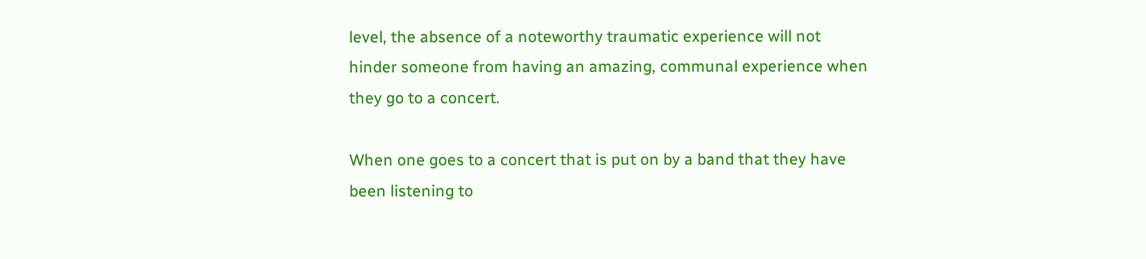level, the absence of a noteworthy traumatic experience will not hinder someone from having an amazing, communal experience when they go to a concert.

When one goes to a concert that is put on by a band that they have been listening to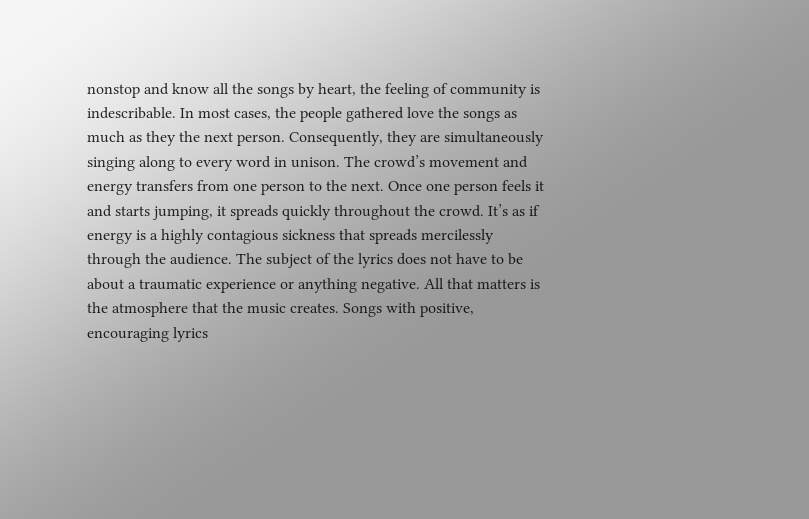nonstop and know all the songs by heart, the feeling of community is indescribable. In most cases, the people gathered love the songs as much as they the next person. Consequently, they are simultaneously singing along to every word in unison. The crowd’s movement and energy transfers from one person to the next. Once one person feels it and starts jumping, it spreads quickly throughout the crowd. It’s as if energy is a highly contagious sickness that spreads mercilessly through the audience. The subject of the lyrics does not have to be about a traumatic experience or anything negative. All that matters is the atmosphere that the music creates. Songs with positive, encouraging lyrics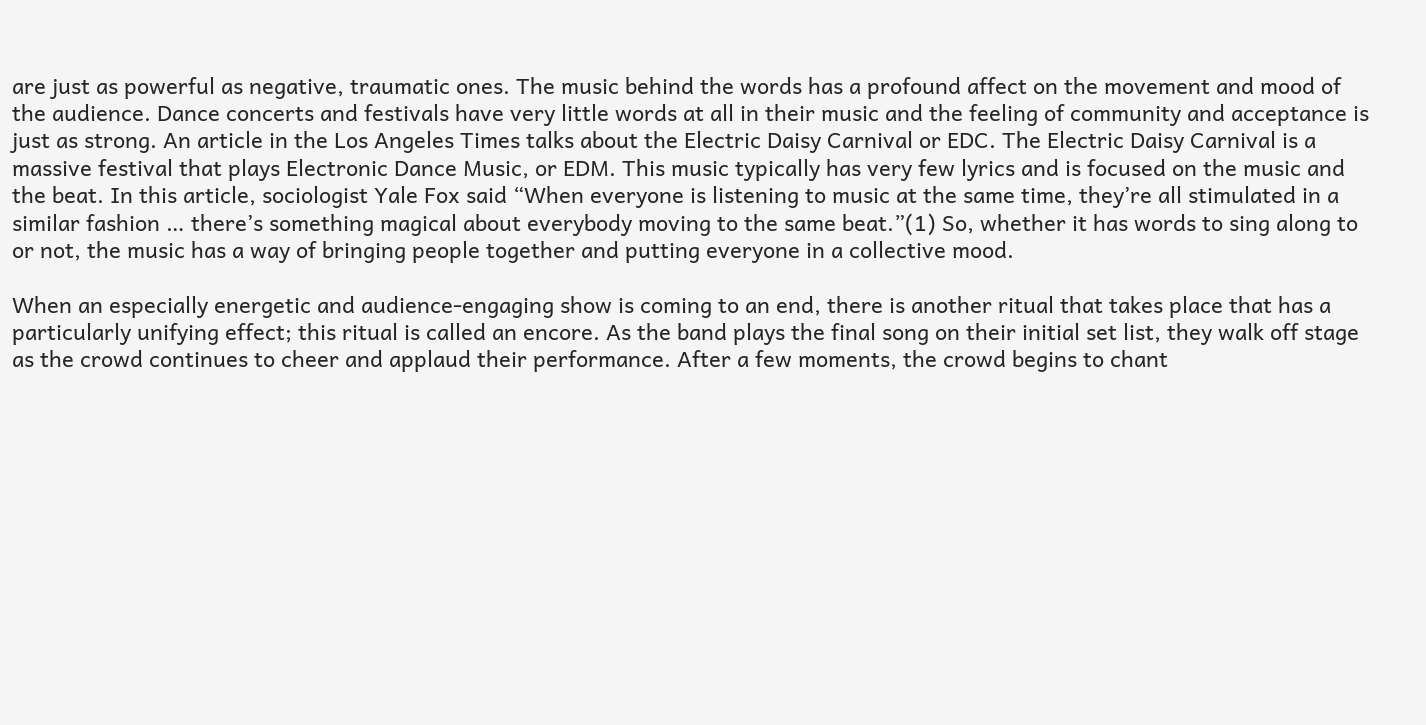are just as powerful as negative, traumatic ones. The music behind the words has a profound affect on the movement and mood of the audience. Dance concerts and festivals have very little words at all in their music and the feeling of community and acceptance is just as strong. An article in the Los Angeles Times talks about the Electric Daisy Carnival or EDC. The Electric Daisy Carnival is a massive festival that plays Electronic Dance Music, or EDM. This music typically has very few lyrics and is focused on the music and the beat. In this article, sociologist Yale Fox said “When everyone is listening to music at the same time, they’re all stimulated in a similar fashion … there’s something magical about everybody moving to the same beat.”(1) So, whether it has words to sing along to or not, the music has a way of bringing people together and putting everyone in a collective mood.

When an especially energetic and audience-engaging show is coming to an end, there is another ritual that takes place that has a particularly unifying effect; this ritual is called an encore. As the band plays the final song on their initial set list, they walk off stage as the crowd continues to cheer and applaud their performance. After a few moments, the crowd begins to chant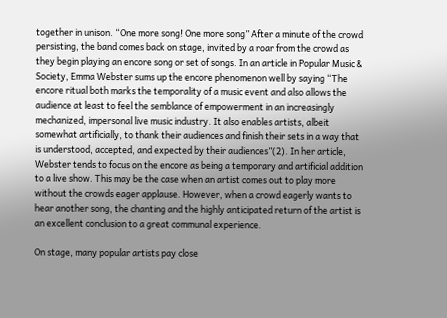together in unison. “One more song! One more song” After a minute of the crowd persisting, the band comes back on stage, invited by a roar from the crowd as they begin playing an encore song or set of songs. In an article in Popular Music & Society, Emma Webster sums up the encore phenomenon well by saying “The encore ritual both marks the temporality of a music event and also allows the audience at least to feel the semblance of empowerment in an increasingly mechanized, impersonal live music industry. It also enables artists, albeit somewhat artificially, to thank their audiences and finish their sets in a way that is understood, accepted, and expected by their audiences”(2). In her article, Webster tends to focus on the encore as being a temporary and artificial addition to a live show. This may be the case when an artist comes out to play more without the crowds eager applause. However, when a crowd eagerly wants to hear another song, the chanting and the highly anticipated return of the artist is an excellent conclusion to a great communal experience.

On stage, many popular artists pay close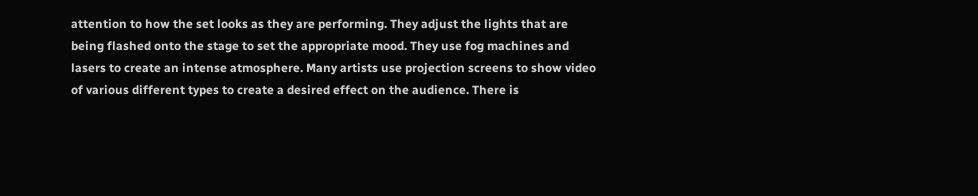attention to how the set looks as they are performing. They adjust the lights that are being flashed onto the stage to set the appropriate mood. They use fog machines and lasers to create an intense atmosphere. Many artists use projection screens to show video of various different types to create a desired effect on the audience. There is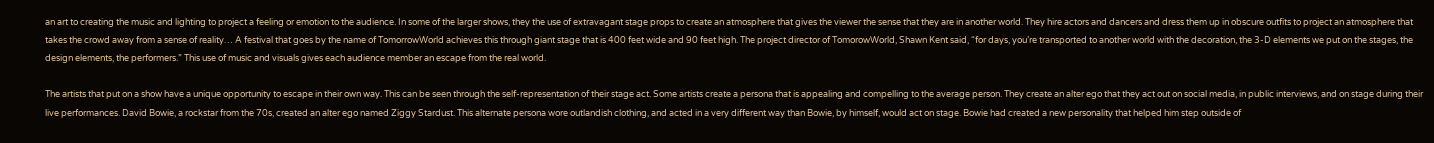an art to creating the music and lighting to project a feeling or emotion to the audience. In some of the larger shows, they the use of extravagant stage props to create an atmosphere that gives the viewer the sense that they are in another world. They hire actors and dancers and dress them up in obscure outfits to project an atmosphere that takes the crowd away from a sense of reality… A festival that goes by the name of TomorrowWorld achieves this through giant stage that is 400 feet wide and 90 feet high. The project director of TomorowWorld, Shawn Kent said, “for days, you’re transported to another world with the decoration, the 3-D elements we put on the stages, the design elements, the performers.” This use of music and visuals gives each audience member an escape from the real world.

The artists that put on a show have a unique opportunity to escape in their own way. This can be seen through the self-representation of their stage act. Some artists create a persona that is appealing and compelling to the average person. They create an alter ego that they act out on social media, in public interviews, and on stage during their live performances. David Bowie, a rockstar from the 70s, created an alter ego named Ziggy Stardust. This alternate persona wore outlandish clothing, and acted in a very different way than Bowie, by himself, would act on stage. Bowie had created a new personality that helped him step outside of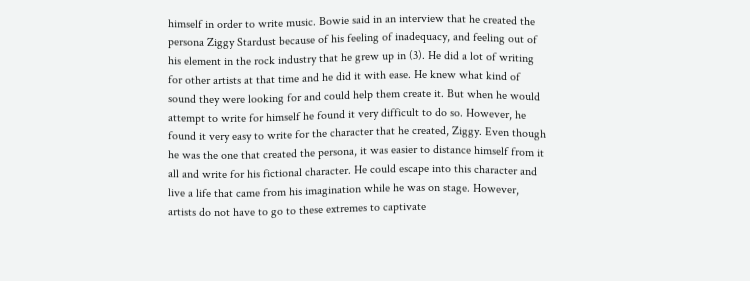himself in order to write music. Bowie said in an interview that he created the persona Ziggy Stardust because of his feeling of inadequacy, and feeling out of his element in the rock industry that he grew up in (3). He did a lot of writing for other artists at that time and he did it with ease. He knew what kind of sound they were looking for and could help them create it. But when he would attempt to write for himself he found it very difficult to do so. However, he found it very easy to write for the character that he created, Ziggy. Even though he was the one that created the persona, it was easier to distance himself from it all and write for his fictional character. He could escape into this character and live a life that came from his imagination while he was on stage. However, artists do not have to go to these extremes to captivate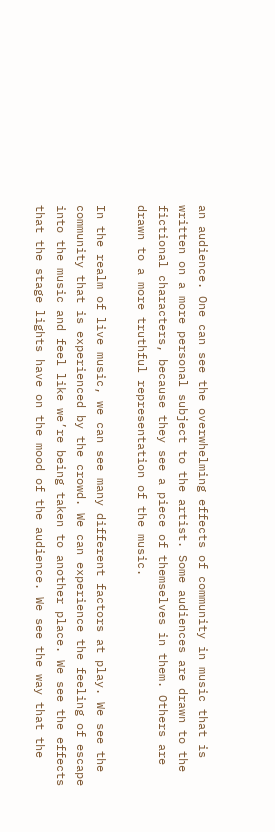an audience. One can see the overwhelming effects of community in music that is written on a more personal subject to the artist. Some audiences are drawn to the fictional characters, because they see a piece of themselves in them. Others are drawn to a more truthful representation of the music.

In the realm of live music, we can see many different factors at play. We see the community that is experienced by the crowd. We can experience the feeling of escape into the music and feel like we’re being taken to another place. We see the effects that the stage lights have on the mood of the audience. We see the way that the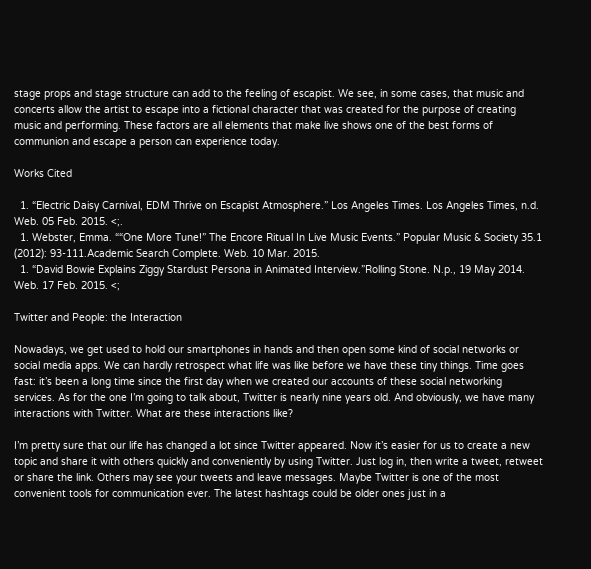stage props and stage structure can add to the feeling of escapist. We see, in some cases, that music and concerts allow the artist to escape into a fictional character that was created for the purpose of creating music and performing. These factors are all elements that make live shows one of the best forms of communion and escape a person can experience today.

Works Cited

  1. “Electric Daisy Carnival, EDM Thrive on Escapist Atmosphere.” Los Angeles Times. Los Angeles Times, n.d. Web. 05 Feb. 2015. <;.
  1. Webster, Emma. ““One More Tune!” The Encore Ritual In Live Music Events.” Popular Music & Society 35.1 (2012): 93-111.Academic Search Complete. Web. 10 Mar. 2015.
  1. “David Bowie Explains Ziggy Stardust Persona in Animated Interview.”Rolling Stone. N.p., 19 May 2014. Web. 17 Feb. 2015. <;

Twitter and People: the Interaction

Nowadays, we get used to hold our smartphones in hands and then open some kind of social networks or social media apps. We can hardly retrospect what life was like before we have these tiny things. Time goes fast: it’s been a long time since the first day when we created our accounts of these social networking services. As for the one I’m going to talk about, Twitter is nearly nine years old. And obviously, we have many interactions with Twitter. What are these interactions like?

I’m pretty sure that our life has changed a lot since Twitter appeared. Now it’s easier for us to create a new topic and share it with others quickly and conveniently by using Twitter. Just log in, then write a tweet, retweet or share the link. Others may see your tweets and leave messages. Maybe Twitter is one of the most convenient tools for communication ever. The latest hashtags could be older ones just in a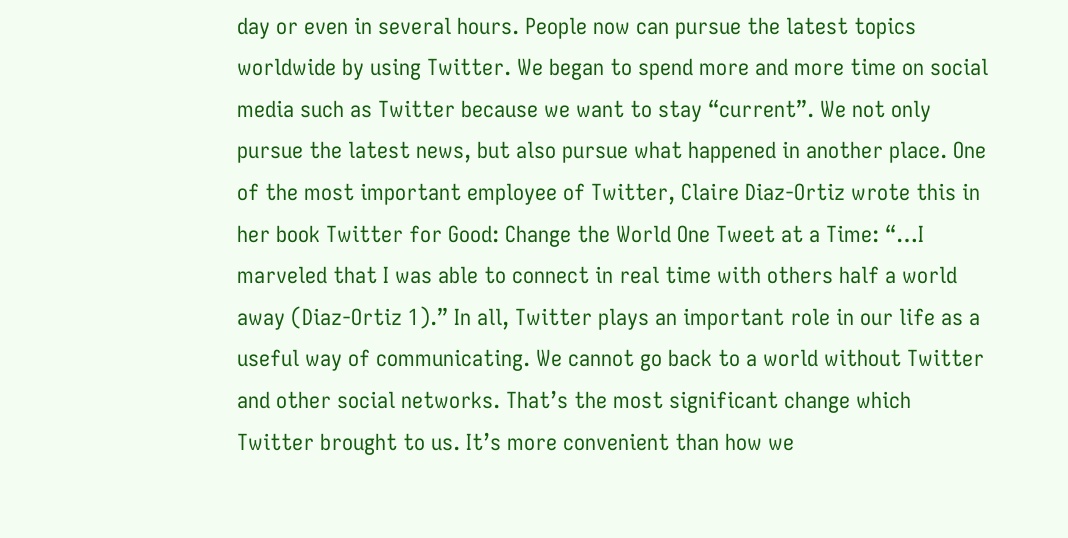day or even in several hours. People now can pursue the latest topics worldwide by using Twitter. We began to spend more and more time on social media such as Twitter because we want to stay “current”. We not only pursue the latest news, but also pursue what happened in another place. One of the most important employee of Twitter, Claire Diaz-Ortiz wrote this in her book Twitter for Good: Change the World One Tweet at a Time: “…I marveled that I was able to connect in real time with others half a world away (Diaz-Ortiz 1).” In all, Twitter plays an important role in our life as a useful way of communicating. We cannot go back to a world without Twitter and other social networks. That’s the most significant change which Twitter brought to us. It’s more convenient than how we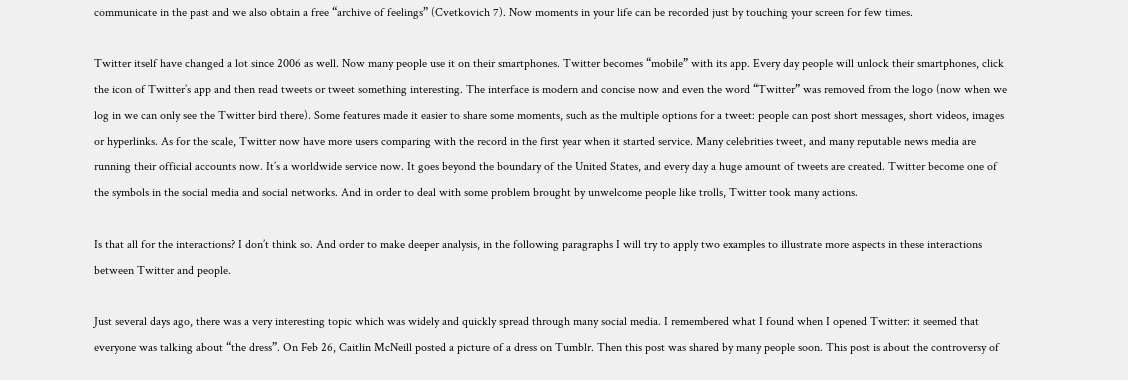communicate in the past and we also obtain a free “archive of feelings” (Cvetkovich 7). Now moments in your life can be recorded just by touching your screen for few times.

Twitter itself have changed a lot since 2006 as well. Now many people use it on their smartphones. Twitter becomes “mobile” with its app. Every day people will unlock their smartphones, click the icon of Twitter’s app and then read tweets or tweet something interesting. The interface is modern and concise now and even the word “Twitter” was removed from the logo (now when we log in we can only see the Twitter bird there). Some features made it easier to share some moments, such as the multiple options for a tweet: people can post short messages, short videos, images or hyperlinks. As for the scale, Twitter now have more users comparing with the record in the first year when it started service. Many celebrities tweet, and many reputable news media are running their official accounts now. It’s a worldwide service now. It goes beyond the boundary of the United States, and every day a huge amount of tweets are created. Twitter become one of the symbols in the social media and social networks. And in order to deal with some problem brought by unwelcome people like trolls, Twitter took many actions.

Is that all for the interactions? I don’t think so. And order to make deeper analysis, in the following paragraphs I will try to apply two examples to illustrate more aspects in these interactions between Twitter and people.

Just several days ago, there was a very interesting topic which was widely and quickly spread through many social media. I remembered what I found when I opened Twitter: it seemed that everyone was talking about “the dress”. On Feb 26, Caitlin McNeill posted a picture of a dress on Tumblr. Then this post was shared by many people soon. This post is about the controversy of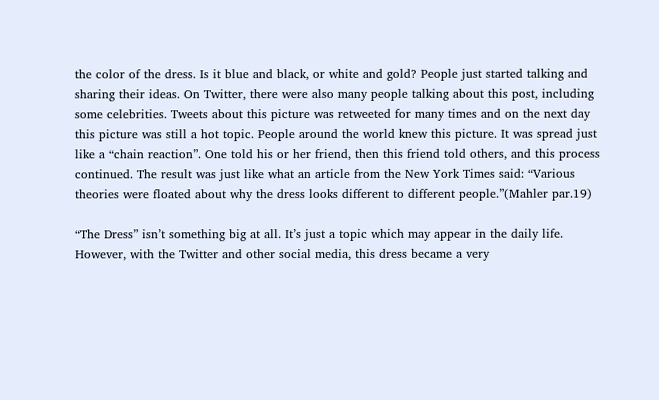the color of the dress. Is it blue and black, or white and gold? People just started talking and sharing their ideas. On Twitter, there were also many people talking about this post, including some celebrities. Tweets about this picture was retweeted for many times and on the next day this picture was still a hot topic. People around the world knew this picture. It was spread just like a “chain reaction”. One told his or her friend, then this friend told others, and this process continued. The result was just like what an article from the New York Times said: “Various theories were floated about why the dress looks different to different people.”(Mahler par.19)

“The Dress” isn’t something big at all. It’s just a topic which may appear in the daily life. However, with the Twitter and other social media, this dress became a very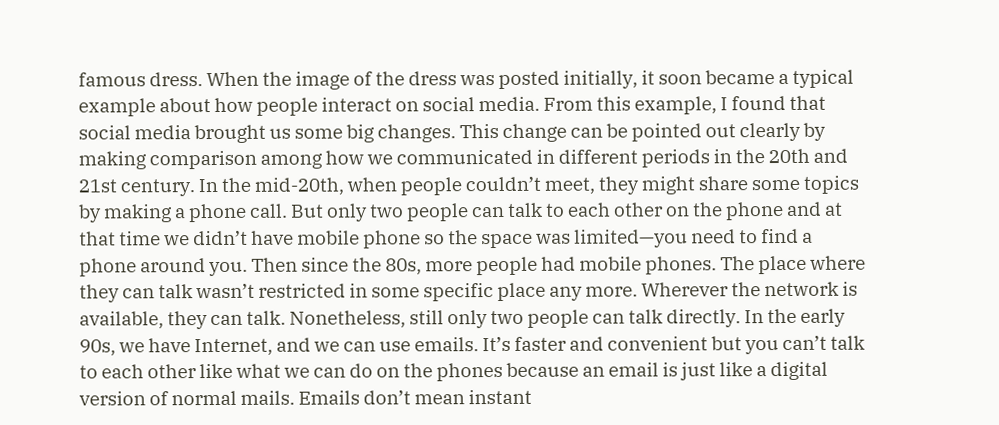famous dress. When the image of the dress was posted initially, it soon became a typical example about how people interact on social media. From this example, I found that social media brought us some big changes. This change can be pointed out clearly by making comparison among how we communicated in different periods in the 20th and 21st century. In the mid-20th, when people couldn’t meet, they might share some topics by making a phone call. But only two people can talk to each other on the phone and at that time we didn’t have mobile phone so the space was limited—you need to find a phone around you. Then since the 80s, more people had mobile phones. The place where they can talk wasn’t restricted in some specific place any more. Wherever the network is available, they can talk. Nonetheless, still only two people can talk directly. In the early 90s, we have Internet, and we can use emails. It’s faster and convenient but you can’t talk to each other like what we can do on the phones because an email is just like a digital version of normal mails. Emails don’t mean instant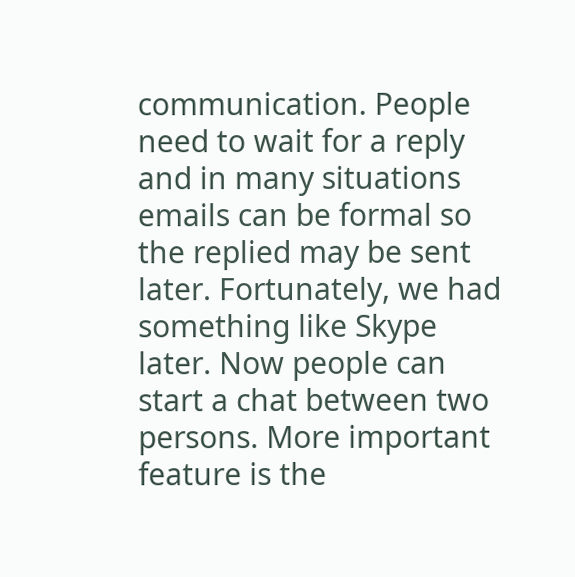communication. People need to wait for a reply and in many situations emails can be formal so the replied may be sent later. Fortunately, we had something like Skype later. Now people can start a chat between two persons. More important feature is the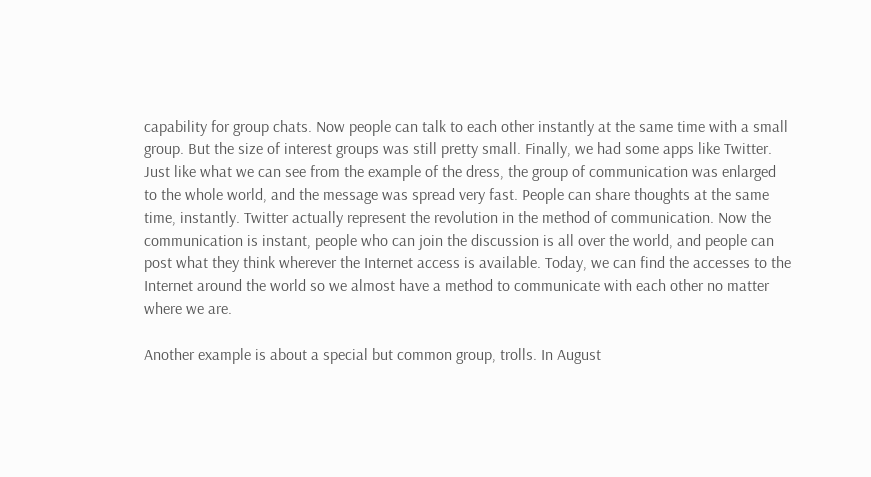capability for group chats. Now people can talk to each other instantly at the same time with a small group. But the size of interest groups was still pretty small. Finally, we had some apps like Twitter. Just like what we can see from the example of the dress, the group of communication was enlarged to the whole world, and the message was spread very fast. People can share thoughts at the same time, instantly. Twitter actually represent the revolution in the method of communication. Now the communication is instant, people who can join the discussion is all over the world, and people can post what they think wherever the Internet access is available. Today, we can find the accesses to the Internet around the world so we almost have a method to communicate with each other no matter where we are.

Another example is about a special but common group, trolls. In August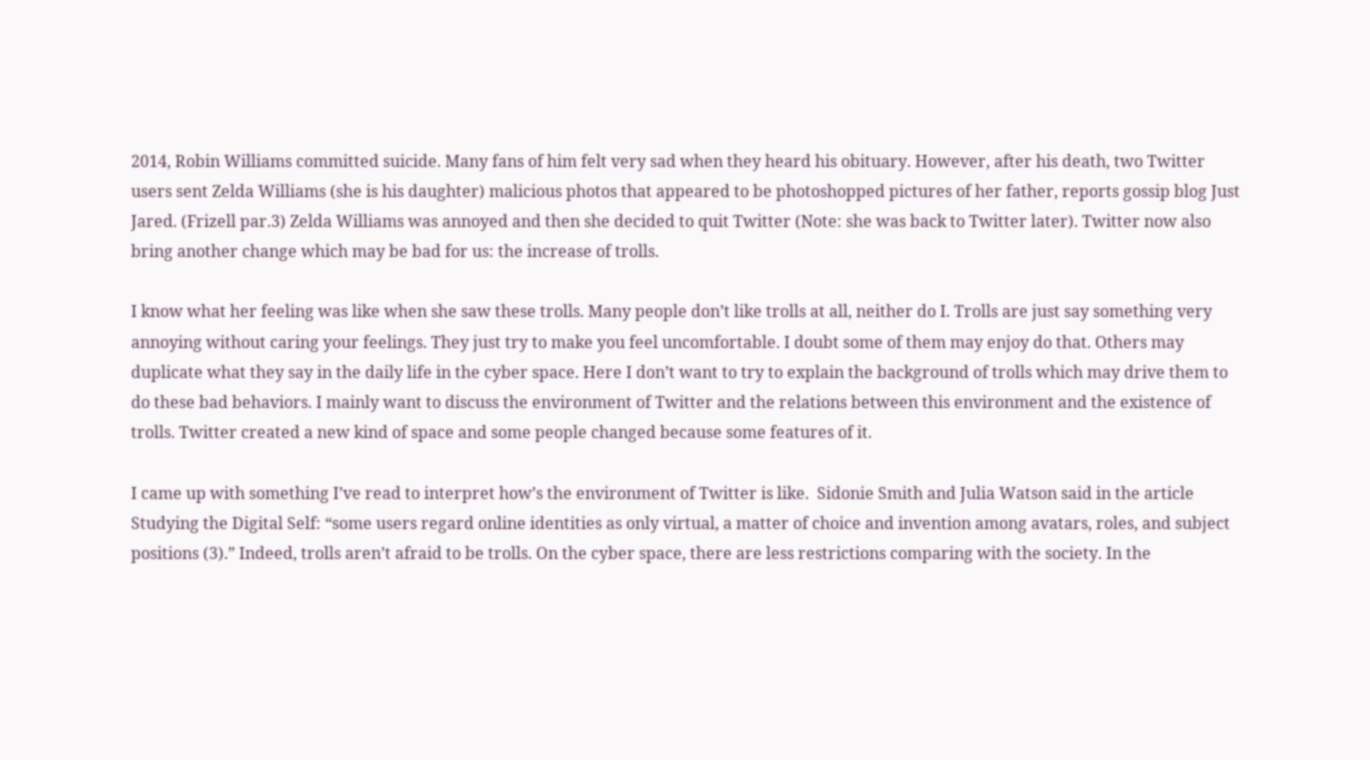2014, Robin Williams committed suicide. Many fans of him felt very sad when they heard his obituary. However, after his death, two Twitter users sent Zelda Williams (she is his daughter) malicious photos that appeared to be photoshopped pictures of her father, reports gossip blog Just Jared. (Frizell par.3) Zelda Williams was annoyed and then she decided to quit Twitter (Note: she was back to Twitter later). Twitter now also bring another change which may be bad for us: the increase of trolls.

I know what her feeling was like when she saw these trolls. Many people don’t like trolls at all, neither do I. Trolls are just say something very annoying without caring your feelings. They just try to make you feel uncomfortable. I doubt some of them may enjoy do that. Others may duplicate what they say in the daily life in the cyber space. Here I don’t want to try to explain the background of trolls which may drive them to do these bad behaviors. I mainly want to discuss the environment of Twitter and the relations between this environment and the existence of trolls. Twitter created a new kind of space and some people changed because some features of it.

I came up with something I’ve read to interpret how’s the environment of Twitter is like.  Sidonie Smith and Julia Watson said in the article Studying the Digital Self: “some users regard online identities as only virtual, a matter of choice and invention among avatars, roles, and subject positions (3).” Indeed, trolls aren’t afraid to be trolls. On the cyber space, there are less restrictions comparing with the society. In the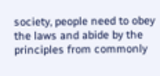society, people need to obey the laws and abide by the principles from commonly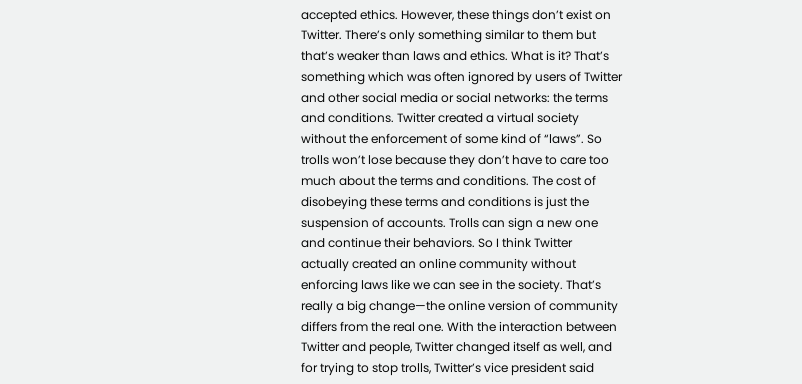accepted ethics. However, these things don’t exist on Twitter. There’s only something similar to them but that’s weaker than laws and ethics. What is it? That’s something which was often ignored by users of Twitter and other social media or social networks: the terms and conditions. Twitter created a virtual society without the enforcement of some kind of “laws”. So trolls won’t lose because they don’t have to care too much about the terms and conditions. The cost of disobeying these terms and conditions is just the suspension of accounts. Trolls can sign a new one and continue their behaviors. So I think Twitter actually created an online community without enforcing laws like we can see in the society. That’s really a big change—the online version of community differs from the real one. With the interaction between Twitter and people, Twitter changed itself as well, and for trying to stop trolls, Twitter’s vice president said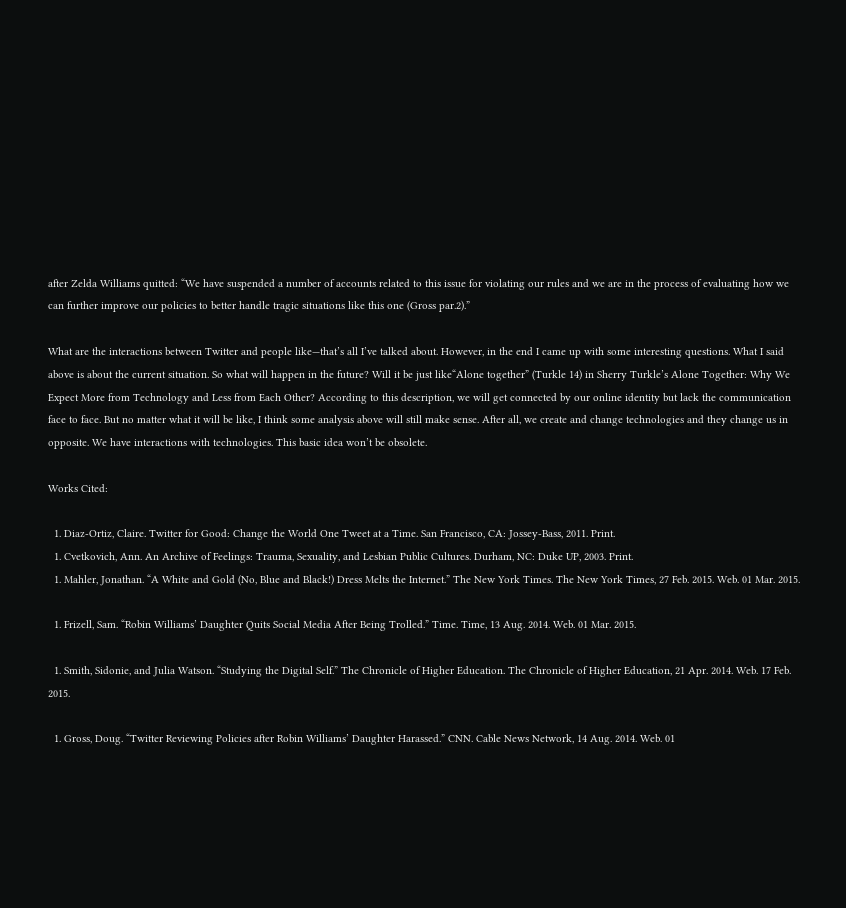after Zelda Williams quitted: “We have suspended a number of accounts related to this issue for violating our rules and we are in the process of evaluating how we can further improve our policies to better handle tragic situations like this one (Gross par.2).”

What are the interactions between Twitter and people like—that’s all I’ve talked about. However, in the end I came up with some interesting questions. What I said above is about the current situation. So what will happen in the future? Will it be just like“Alone together” (Turkle 14) in Sherry Turkle’s Alone Together: Why We Expect More from Technology and Less from Each Other? According to this description, we will get connected by our online identity but lack the communication face to face. But no matter what it will be like, I think some analysis above will still make sense. After all, we create and change technologies and they change us in opposite. We have interactions with technologies. This basic idea won’t be obsolete.

Works Cited:

  1. Diaz-Ortiz, Claire. Twitter for Good: Change the World One Tweet at a Time. San Francisco, CA: Jossey-Bass, 2011. Print.
  1. Cvetkovich, Ann. An Archive of Feelings: Trauma, Sexuality, and Lesbian Public Cultures. Durham, NC: Duke UP, 2003. Print.
  1. Mahler, Jonathan. “A White and Gold (No, Blue and Black!) Dress Melts the Internet.” The New York Times. The New York Times, 27 Feb. 2015. Web. 01 Mar. 2015.

  1. Frizell, Sam. “Robin Williams’ Daughter Quits Social Media After Being Trolled.” Time. Time, 13 Aug. 2014. Web. 01 Mar. 2015.

  1. Smith, Sidonie, and Julia Watson. “Studying the Digital Self.” The Chronicle of Higher Education. The Chronicle of Higher Education, 21 Apr. 2014. Web. 17 Feb. 2015.

  1. Gross, Doug. “Twitter Reviewing Policies after Robin Williams’ Daughter Harassed.” CNN. Cable News Network, 14 Aug. 2014. Web. 01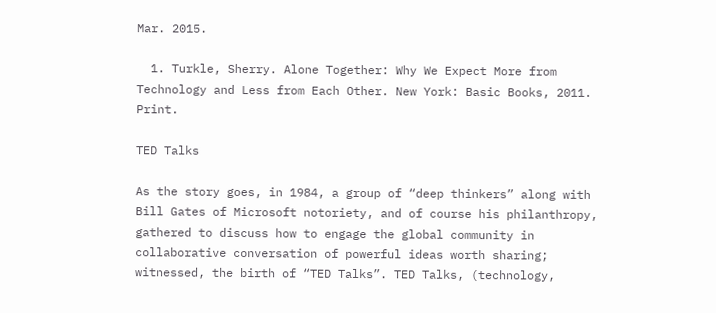Mar. 2015.

  1. Turkle, Sherry. Alone Together: Why We Expect More from Technology and Less from Each Other. New York: Basic Books, 2011. Print.

TED Talks

As the story goes, in 1984, a group of “deep thinkers” along with Bill Gates of Microsoft notoriety, and of course his philanthropy, gathered to discuss how to engage the global community in collaborative conversation of powerful ideas worth sharing; witnessed, the birth of “TED Talks”. TED Talks, (technology,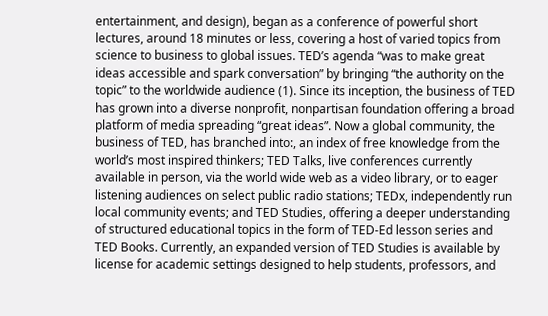entertainment, and design), began as a conference of powerful short lectures, around 18 minutes or less, covering a host of varied topics from science to business to global issues. TED’s agenda “was to make great ideas accessible and spark conversation” by bringing “the authority on the topic” to the worldwide audience (1). Since its inception, the business of TED has grown into a diverse nonprofit, nonpartisan foundation offering a broad platform of media spreading “great ideas”. Now a global community, the business of TED, has branched into:, an index of free knowledge from the world’s most inspired thinkers; TED Talks, live conferences currently available in person, via the world wide web as a video library, or to eager listening audiences on select public radio stations; TEDx, independently run local community events; and TED Studies, offering a deeper understanding of structured educational topics in the form of TED-Ed lesson series and TED Books. Currently, an expanded version of TED Studies is available by license for academic settings designed to help students, professors, and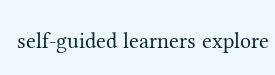self-guided learners explore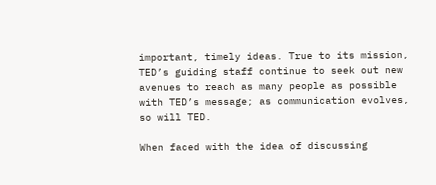important, timely ideas. True to its mission, TED’s guiding staff continue to seek out new avenues to reach as many people as possible with TED’s message; as communication evolves, so will TED.

When faced with the idea of discussing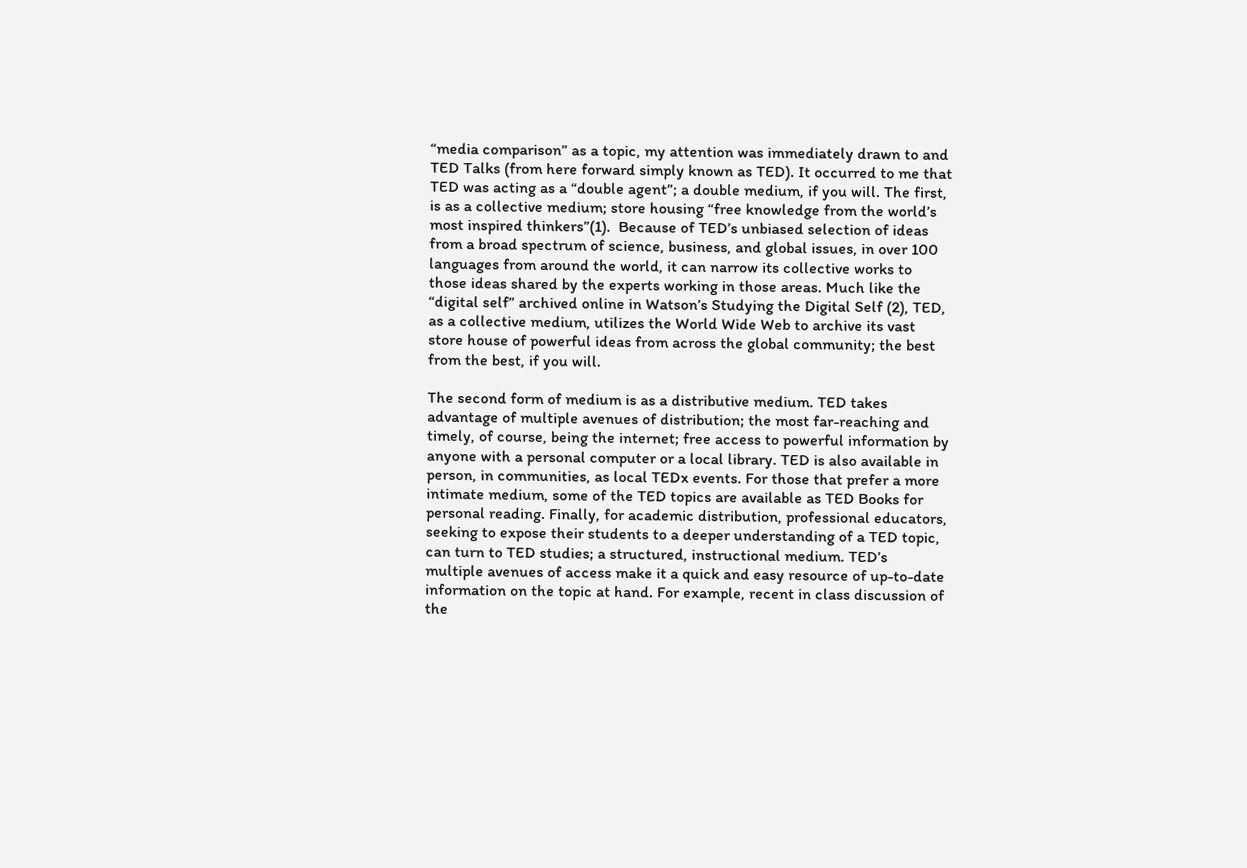“media comparison” as a topic, my attention was immediately drawn to and TED Talks (from here forward simply known as TED). It occurred to me that TED was acting as a “double agent”; a double medium, if you will. The first, is as a collective medium; store housing “free knowledge from the world’s most inspired thinkers”(1).  Because of TED’s unbiased selection of ideas from a broad spectrum of science, business, and global issues, in over 100 languages from around the world, it can narrow its collective works to those ideas shared by the experts working in those areas. Much like the “digital self” archived online in Watson’s Studying the Digital Self (2), TED, as a collective medium, utilizes the World Wide Web to archive its vast store house of powerful ideas from across the global community; the best from the best, if you will.

The second form of medium is as a distributive medium. TED takes advantage of multiple avenues of distribution; the most far-reaching and timely, of course, being the internet; free access to powerful information by anyone with a personal computer or a local library. TED is also available in person, in communities, as local TEDx events. For those that prefer a more intimate medium, some of the TED topics are available as TED Books for personal reading. Finally, for academic distribution, professional educators, seeking to expose their students to a deeper understanding of a TED topic, can turn to TED studies; a structured, instructional medium. TED’s multiple avenues of access make it a quick and easy resource of up-to-date information on the topic at hand. For example, recent in class discussion of the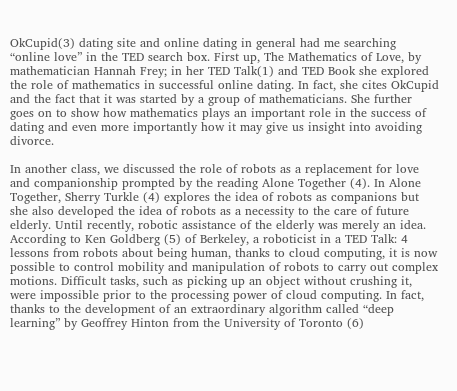OkCupid(3) dating site and online dating in general had me searching “online love” in the TED search box. First up, The Mathematics of Love, by mathematician Hannah Frey; in her TED Talk(1) and TED Book she explored the role of mathematics in successful online dating. In fact, she cites OkCupid and the fact that it was started by a group of mathematicians. She further goes on to show how mathematics plays an important role in the success of dating and even more importantly how it may give us insight into avoiding divorce.

In another class, we discussed the role of robots as a replacement for love and companionship prompted by the reading Alone Together (4). In Alone Together, Sherry Turkle (4) explores the idea of robots as companions but she also developed the idea of robots as a necessity to the care of future elderly. Until recently, robotic assistance of the elderly was merely an idea. According to Ken Goldberg (5) of Berkeley, a roboticist in a TED Talk: 4 lessons from robots about being human, thanks to cloud computing, it is now possible to control mobility and manipulation of robots to carry out complex motions. Difficult tasks, such as picking up an object without crushing it, were impossible prior to the processing power of cloud computing. In fact, thanks to the development of an extraordinary algorithm called “deep learning” by Geoffrey Hinton from the University of Toronto (6)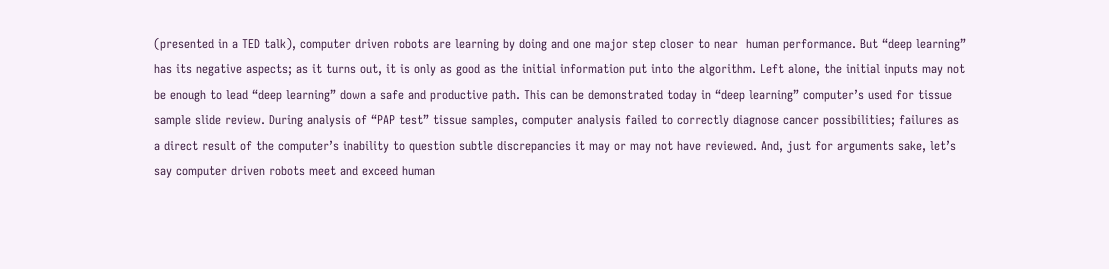(presented in a TED talk), computer driven robots are learning by doing and one major step closer to near  human performance. But “deep learning” has its negative aspects; as it turns out, it is only as good as the initial information put into the algorithm. Left alone, the initial inputs may not be enough to lead “deep learning” down a safe and productive path. This can be demonstrated today in “deep learning” computer’s used for tissue sample slide review. During analysis of “PAP test” tissue samples, computer analysis failed to correctly diagnose cancer possibilities; failures as a direct result of the computer’s inability to question subtle discrepancies it may or may not have reviewed. And, just for arguments sake, let’s say computer driven robots meet and exceed human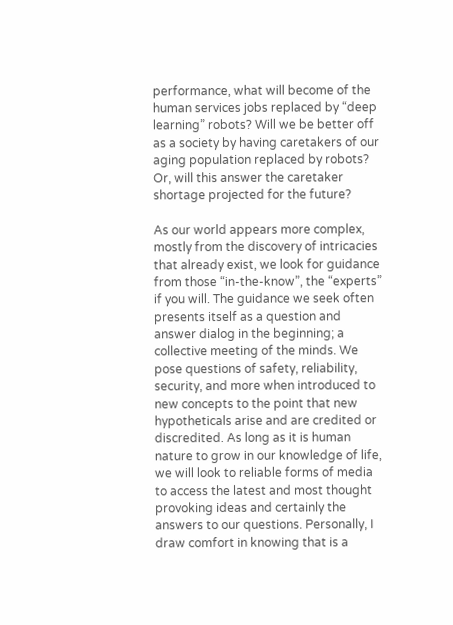performance, what will become of the human services jobs replaced by “deep learning” robots? Will we be better off as a society by having caretakers of our aging population replaced by robots? Or, will this answer the caretaker shortage projected for the future?

As our world appears more complex, mostly from the discovery of intricacies that already exist, we look for guidance from those “in-the-know”, the “experts” if you will. The guidance we seek often presents itself as a question and answer dialog in the beginning; a collective meeting of the minds. We pose questions of safety, reliability, security, and more when introduced to new concepts to the point that new hypotheticals arise and are credited or discredited. As long as it is human nature to grow in our knowledge of life, we will look to reliable forms of media to access the latest and most thought provoking ideas and certainly the answers to our questions. Personally, I draw comfort in knowing that is a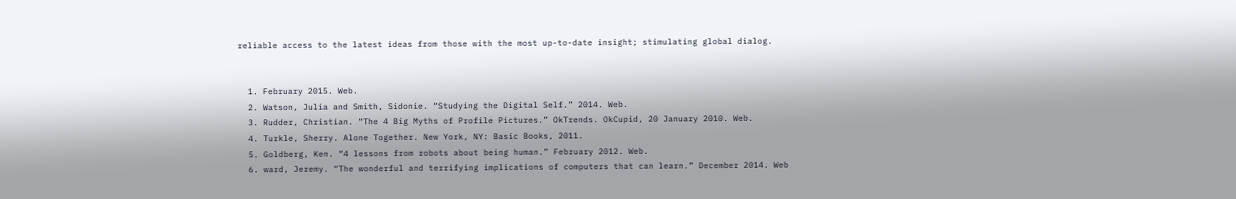reliable access to the latest ideas from those with the most up-to-date insight; stimulating global dialog.


  1. February 2015. Web.
  2. Watson, Julia and Smith, Sidonie. “Studying the Digital Self.” 2014. Web.
  3. Rudder, Christian. “The 4 Big Myths of Profile Pictures.” OkTrends. OkCupid, 20 January 2010. Web.
  4. Turkle, Sherry. Alone Together. New York, NY: Basic Books, 2011.
  5. Goldberg, Ken. “4 lessons from robots about being human.” February 2012. Web.
  6. ward, Jeremy. “The wonderful and terrifying implications of computers that can learn.” December 2014. Web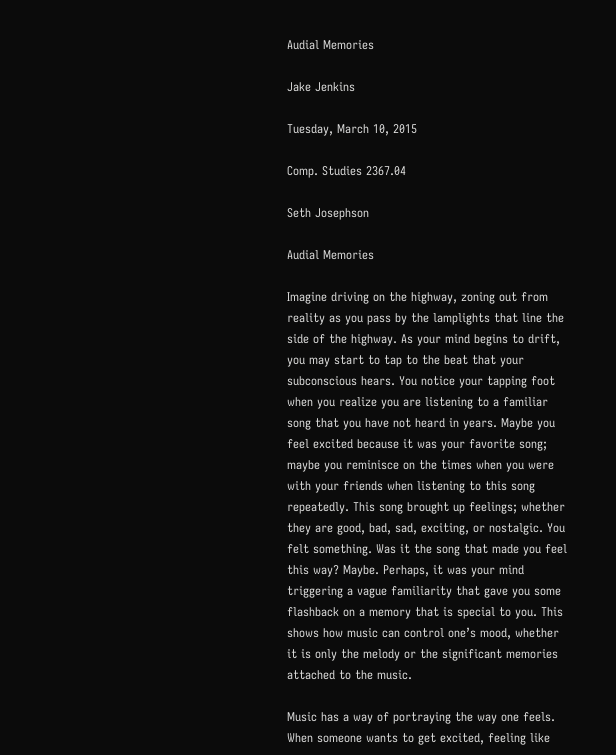Audial Memories

Jake Jenkins

Tuesday, March 10, 2015

Comp. Studies 2367.04

Seth Josephson

Audial Memories

Imagine driving on the highway, zoning out from reality as you pass by the lamplights that line the side of the highway. As your mind begins to drift, you may start to tap to the beat that your subconscious hears. You notice your tapping foot when you realize you are listening to a familiar song that you have not heard in years. Maybe you feel excited because it was your favorite song; maybe you reminisce on the times when you were with your friends when listening to this song repeatedly. This song brought up feelings; whether they are good, bad, sad, exciting, or nostalgic. You felt something. Was it the song that made you feel this way? Maybe. Perhaps, it was your mind triggering a vague familiarity that gave you some flashback on a memory that is special to you. This shows how music can control one’s mood, whether it is only the melody or the significant memories attached to the music.

Music has a way of portraying the way one feels. When someone wants to get excited, feeling like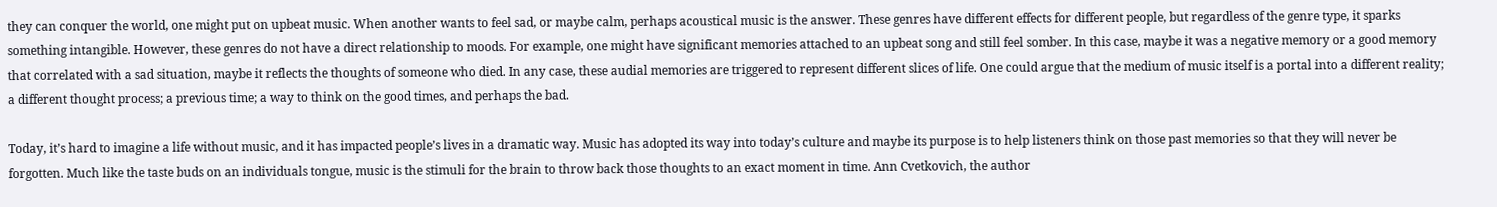they can conquer the world, one might put on upbeat music. When another wants to feel sad, or maybe calm, perhaps acoustical music is the answer. These genres have different effects for different people, but regardless of the genre type, it sparks something intangible. However, these genres do not have a direct relationship to moods. For example, one might have significant memories attached to an upbeat song and still feel somber. In this case, maybe it was a negative memory or a good memory that correlated with a sad situation, maybe it reflects the thoughts of someone who died. In any case, these audial memories are triggered to represent different slices of life. One could argue that the medium of music itself is a portal into a different reality; a different thought process; a previous time; a way to think on the good times, and perhaps the bad.

Today, it’s hard to imagine a life without music, and it has impacted people’s lives in a dramatic way. Music has adopted its way into today’s culture and maybe its purpose is to help listeners think on those past memories so that they will never be forgotten. Much like the taste buds on an individuals tongue, music is the stimuli for the brain to throw back those thoughts to an exact moment in time. Ann Cvetkovich, the author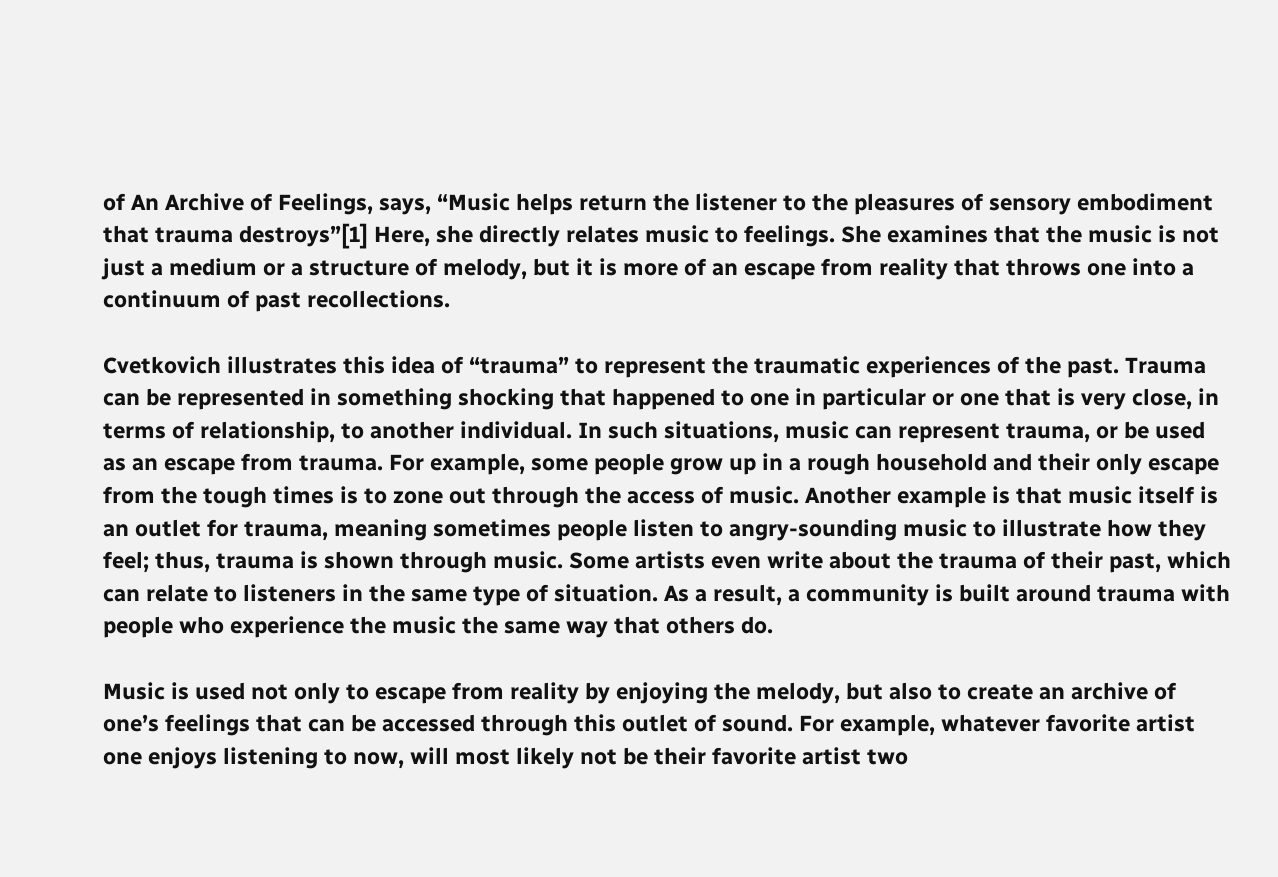of An Archive of Feelings, says, “Music helps return the listener to the pleasures of sensory embodiment that trauma destroys”[1] Here, she directly relates music to feelings. She examines that the music is not just a medium or a structure of melody, but it is more of an escape from reality that throws one into a continuum of past recollections.

Cvetkovich illustrates this idea of “trauma” to represent the traumatic experiences of the past. Trauma can be represented in something shocking that happened to one in particular or one that is very close, in terms of relationship, to another individual. In such situations, music can represent trauma, or be used as an escape from trauma. For example, some people grow up in a rough household and their only escape from the tough times is to zone out through the access of music. Another example is that music itself is an outlet for trauma, meaning sometimes people listen to angry-sounding music to illustrate how they feel; thus, trauma is shown through music. Some artists even write about the trauma of their past, which can relate to listeners in the same type of situation. As a result, a community is built around trauma with people who experience the music the same way that others do.

Music is used not only to escape from reality by enjoying the melody, but also to create an archive of one’s feelings that can be accessed through this outlet of sound. For example, whatever favorite artist one enjoys listening to now, will most likely not be their favorite artist two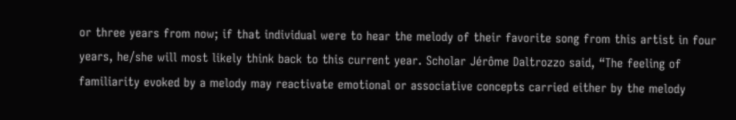or three years from now; if that individual were to hear the melody of their favorite song from this artist in four years, he/she will most likely think back to this current year. Scholar Jérôme Daltrozzo said, “The feeling of familiarity evoked by a melody may reactivate emotional or associative concepts carried either by the melody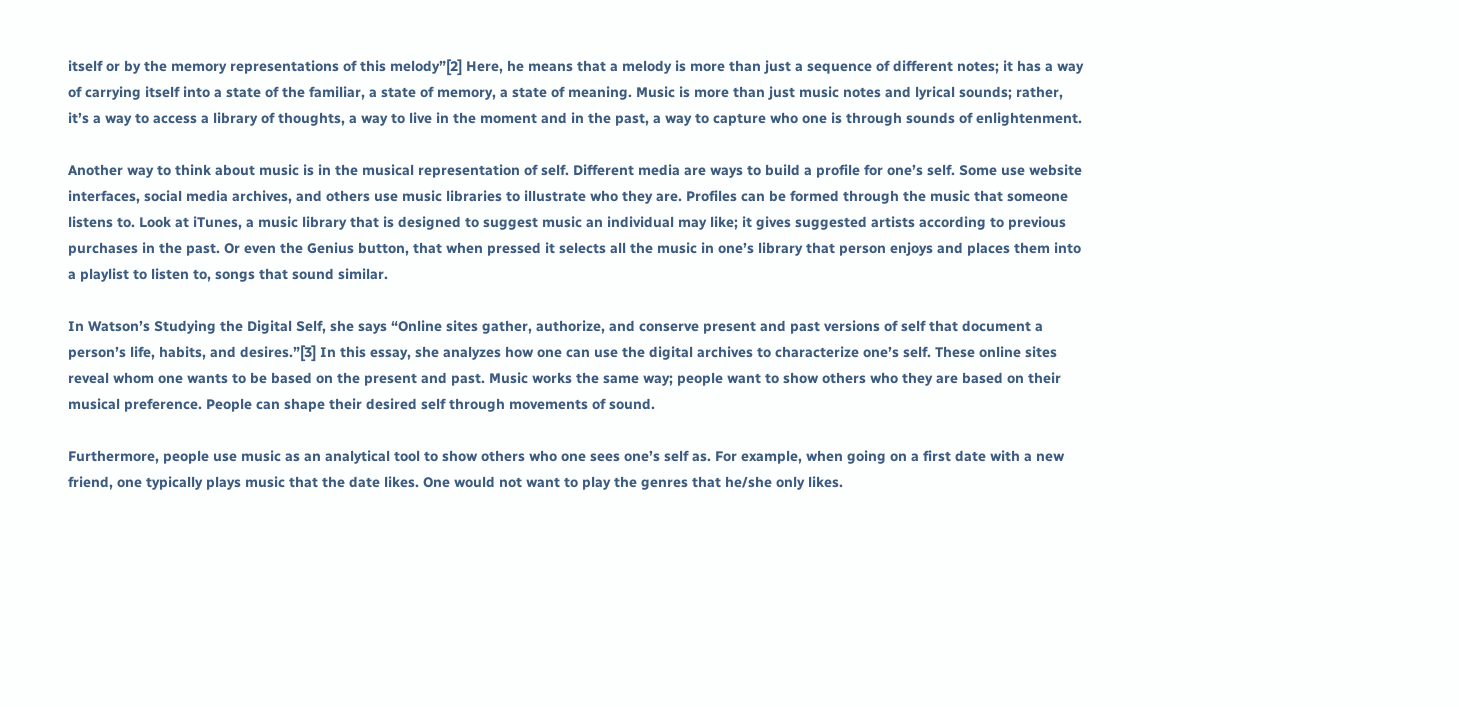itself or by the memory representations of this melody”[2] Here, he means that a melody is more than just a sequence of different notes; it has a way of carrying itself into a state of the familiar, a state of memory, a state of meaning. Music is more than just music notes and lyrical sounds; rather, it’s a way to access a library of thoughts, a way to live in the moment and in the past, a way to capture who one is through sounds of enlightenment.

Another way to think about music is in the musical representation of self. Different media are ways to build a profile for one’s self. Some use website interfaces, social media archives, and others use music libraries to illustrate who they are. Profiles can be formed through the music that someone listens to. Look at iTunes, a music library that is designed to suggest music an individual may like; it gives suggested artists according to previous purchases in the past. Or even the Genius button, that when pressed it selects all the music in one’s library that person enjoys and places them into a playlist to listen to, songs that sound similar.

In Watson’s Studying the Digital Self, she says “Online sites gather, authorize, and conserve present and past versions of self that document a person’s life, habits, and desires.”[3] In this essay, she analyzes how one can use the digital archives to characterize one’s self. These online sites reveal whom one wants to be based on the present and past. Music works the same way; people want to show others who they are based on their musical preference. People can shape their desired self through movements of sound.

Furthermore, people use music as an analytical tool to show others who one sees one’s self as. For example, when going on a first date with a new friend, one typically plays music that the date likes. One would not want to play the genres that he/she only likes.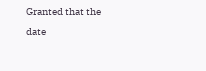Granted that the date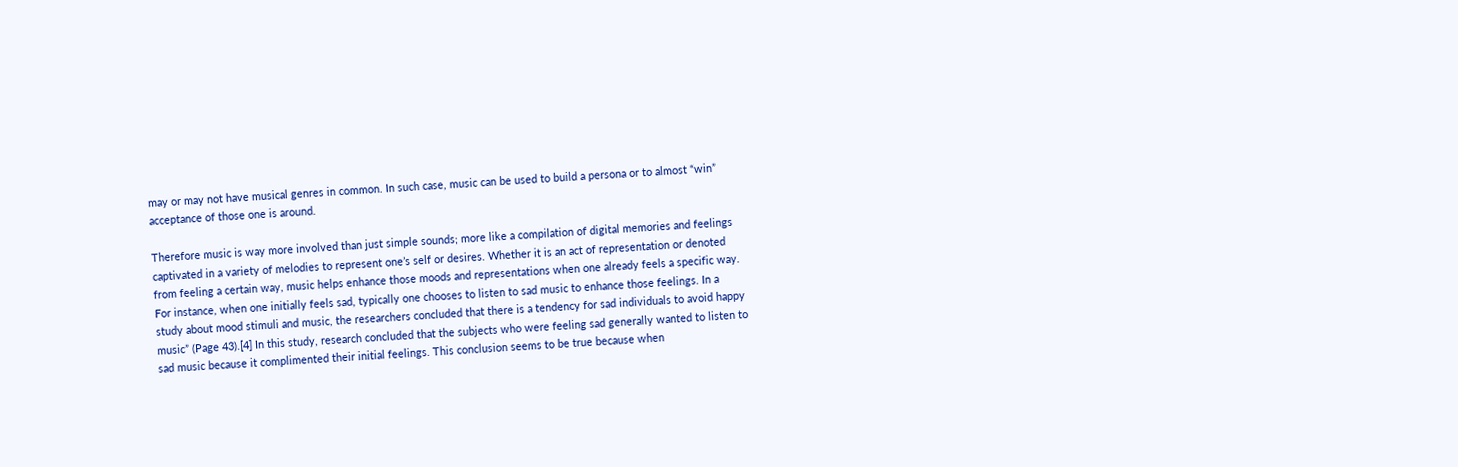may or may not have musical genres in common. In such case, music can be used to build a persona or to almost “win” acceptance of those one is around.

Therefore music is way more involved than just simple sounds; more like a compilation of digital memories and feelings captivated in a variety of melodies to represent one’s self or desires. Whether it is an act of representation or denoted from feeling a certain way, music helps enhance those moods and representations when one already feels a specific way. For instance, when one initially feels sad, typically one chooses to listen to sad music to enhance those feelings. In a study about mood stimuli and music, the researchers concluded that there is a tendency for sad individuals to avoid happy music” (Page 43).[4] In this study, research concluded that the subjects who were feeling sad generally wanted to listen to sad music because it complimented their initial feelings. This conclusion seems to be true because when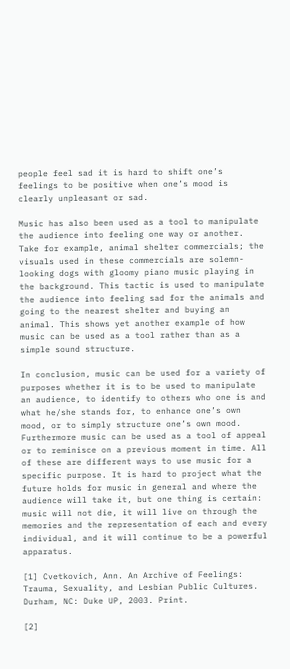people feel sad it is hard to shift one’s feelings to be positive when one’s mood is clearly unpleasant or sad.

Music has also been used as a tool to manipulate the audience into feeling one way or another. Take for example, animal shelter commercials; the visuals used in these commercials are solemn-looking dogs with gloomy piano music playing in the background. This tactic is used to manipulate the audience into feeling sad for the animals and going to the nearest shelter and buying an animal. This shows yet another example of how music can be used as a tool rather than as a simple sound structure.

In conclusion, music can be used for a variety of purposes whether it is to be used to manipulate an audience, to identify to others who one is and what he/she stands for, to enhance one’s own mood, or to simply structure one’s own mood. Furthermore music can be used as a tool of appeal or to reminisce on a previous moment in time. All of these are different ways to use music for a specific purpose. It is hard to project what the future holds for music in general and where the audience will take it, but one thing is certain: music will not die, it will live on through the memories and the representation of each and every individual, and it will continue to be a powerful apparatus.

[1] Cvetkovich, Ann. An Archive of Feelings: Trauma, Sexuality, and Lesbian Public Cultures. Durham, NC: Duke UP, 2003. Print.

[2]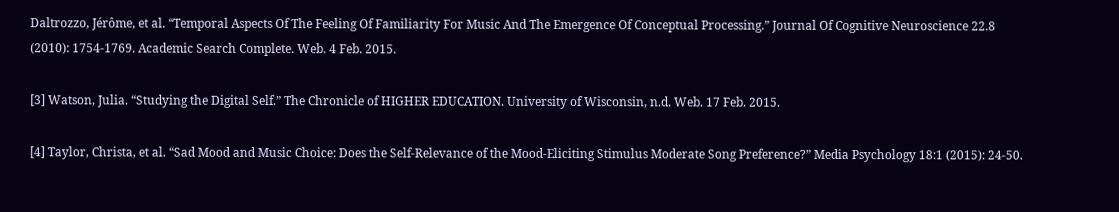Daltrozzo, Jérôme, et al. “Temporal Aspects Of The Feeling Of Familiarity For Music And The Emergence Of Conceptual Processing.” Journal Of Cognitive Neuroscience 22.8 (2010): 1754-1769. Academic Search Complete. Web. 4 Feb. 2015.

[3] Watson, Julia. “Studying the Digital Self.” The Chronicle of HIGHER EDUCATION. University of Wisconsin, n.d. Web. 17 Feb. 2015.

[4] Taylor, Christa, et al. “Sad Mood and Music Choice: Does the Self-Relevance of the Mood-Eliciting Stimulus Moderate Song Preference?” Media Psychology 18:1 (2015): 24-50.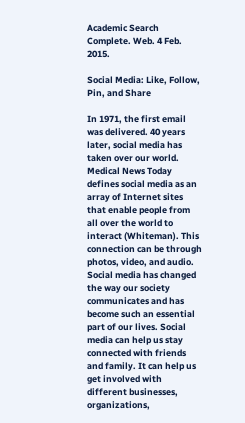Academic Search Complete. Web. 4 Feb. 2015.

Social Media: Like, Follow, Pin, and Share

In 1971, the first email was delivered. 40 years later, social media has taken over our world. Medical News Today defines social media as an array of Internet sites that enable people from all over the world to interact (Whiteman). This connection can be through photos, video, and audio. Social media has changed the way our society communicates and has become such an essential part of our lives. Social media can help us stay connected with friends and family. It can help us get involved with different businesses, organizations,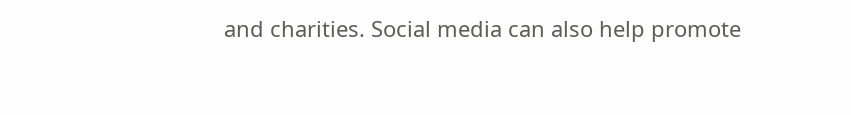and charities. Social media can also help promote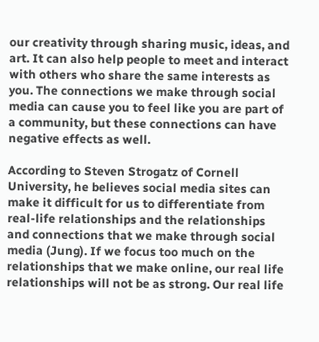our creativity through sharing music, ideas, and art. It can also help people to meet and interact with others who share the same interests as you. The connections we make through social media can cause you to feel like you are part of a community, but these connections can have negative effects as well.

According to Steven Strogatz of Cornell University, he believes social media sites can make it difficult for us to differentiate from real-life relationships and the relationships and connections that we make through social media (Jung). If we focus too much on the relationships that we make online, our real life relationships will not be as strong. Our real life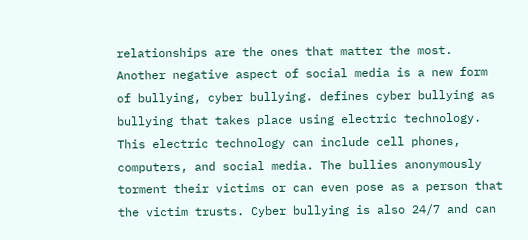relationships are the ones that matter the most. Another negative aspect of social media is a new form of bullying, cyber bullying. defines cyber bullying as bullying that takes place using electric technology. This electric technology can include cell phones, computers, and social media. The bullies anonymously torment their victims or can even pose as a person that the victim trusts. Cyber bullying is also 24/7 and can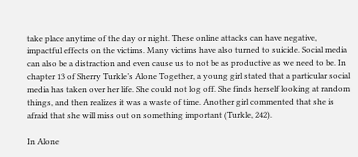take place anytime of the day or night. These online attacks can have negative, impactful effects on the victims. Many victims have also turned to suicide. Social media can also be a distraction and even cause us to not be as productive as we need to be. In chapter 13 of Sherry Turkle’s Alone Together, a young girl stated that a particular social media has taken over her life. She could not log off. She finds herself looking at random things, and then realizes it was a waste of time. Another girl commented that she is afraid that she will miss out on something important (Turkle, 242).

In Alone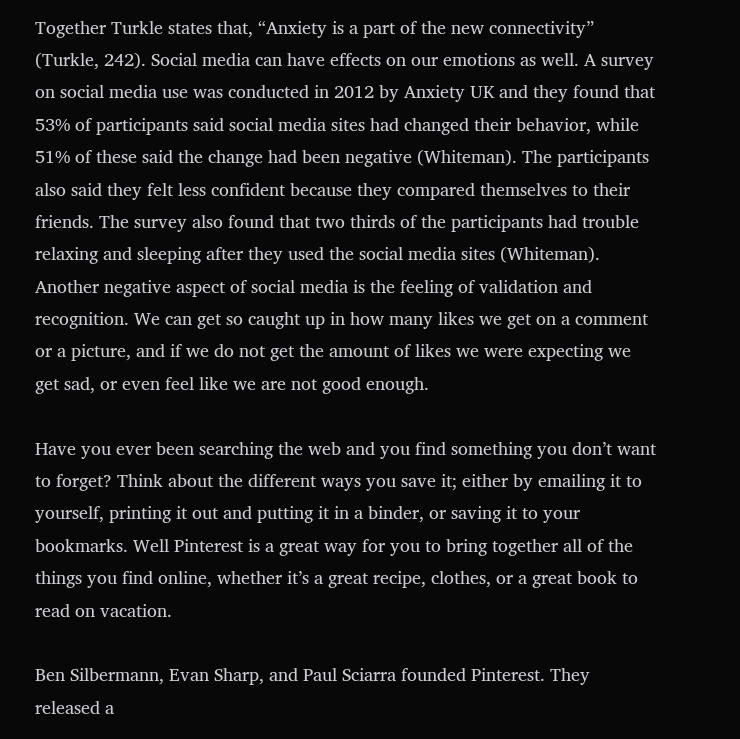Together Turkle states that, “Anxiety is a part of the new connectivity” (Turkle, 242). Social media can have effects on our emotions as well. A survey on social media use was conducted in 2012 by Anxiety UK and they found that 53% of participants said social media sites had changed their behavior, while 51% of these said the change had been negative (Whiteman). The participants also said they felt less confident because they compared themselves to their friends. The survey also found that two thirds of the participants had trouble relaxing and sleeping after they used the social media sites (Whiteman). Another negative aspect of social media is the feeling of validation and recognition. We can get so caught up in how many likes we get on a comment or a picture, and if we do not get the amount of likes we were expecting we get sad, or even feel like we are not good enough.

Have you ever been searching the web and you find something you don’t want to forget? Think about the different ways you save it; either by emailing it to yourself, printing it out and putting it in a binder, or saving it to your bookmarks. Well Pinterest is a great way for you to bring together all of the things you find online, whether it’s a great recipe, clothes, or a great book to read on vacation.

Ben Silbermann, Evan Sharp, and Paul Sciarra founded Pinterest. They released a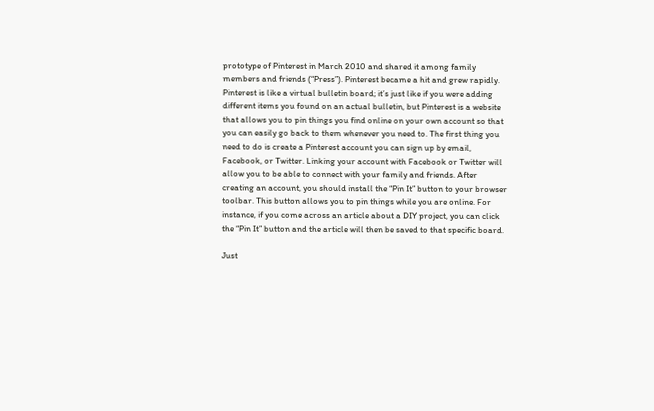prototype of Pinterest in March 2010 and shared it among family members and friends (“Press”). Pinterest became a hit and grew rapidly. Pinterest is like a virtual bulletin board; it’s just like if you were adding different items you found on an actual bulletin, but Pinterest is a website that allows you to pin things you find online on your own account so that you can easily go back to them whenever you need to. The first thing you need to do is create a Pinterest account you can sign up by email, Facebook, or Twitter. Linking your account with Facebook or Twitter will allow you to be able to connect with your family and friends. After creating an account, you should install the “Pin It” button to your browser toolbar. This button allows you to pin things while you are online. For instance, if you come across an article about a DIY project, you can click the “Pin It” button and the article will then be saved to that specific board.

Just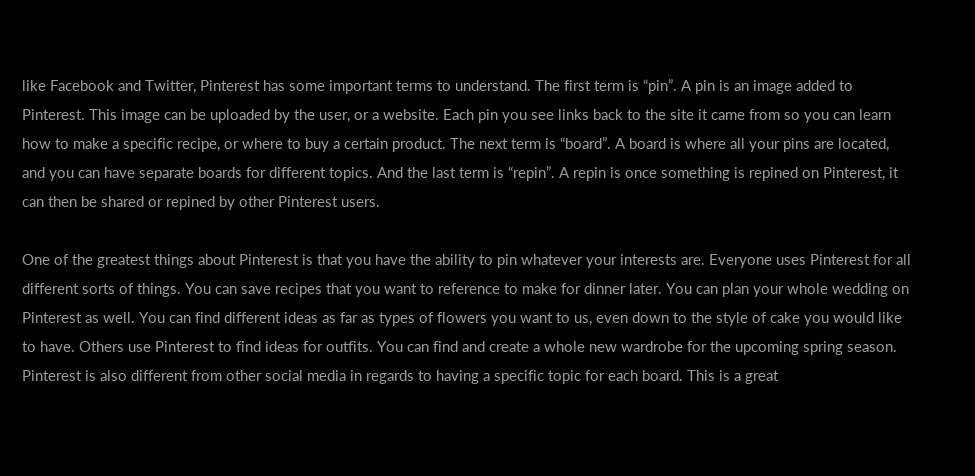like Facebook and Twitter, Pinterest has some important terms to understand. The first term is “pin”. A pin is an image added to Pinterest. This image can be uploaded by the user, or a website. Each pin you see links back to the site it came from so you can learn how to make a specific recipe, or where to buy a certain product. The next term is “board”. A board is where all your pins are located, and you can have separate boards for different topics. And the last term is “repin”. A repin is once something is repined on Pinterest, it can then be shared or repined by other Pinterest users.

One of the greatest things about Pinterest is that you have the ability to pin whatever your interests are. Everyone uses Pinterest for all different sorts of things. You can save recipes that you want to reference to make for dinner later. You can plan your whole wedding on Pinterest as well. You can find different ideas as far as types of flowers you want to us, even down to the style of cake you would like to have. Others use Pinterest to find ideas for outfits. You can find and create a whole new wardrobe for the upcoming spring season. Pinterest is also different from other social media in regards to having a specific topic for each board. This is a great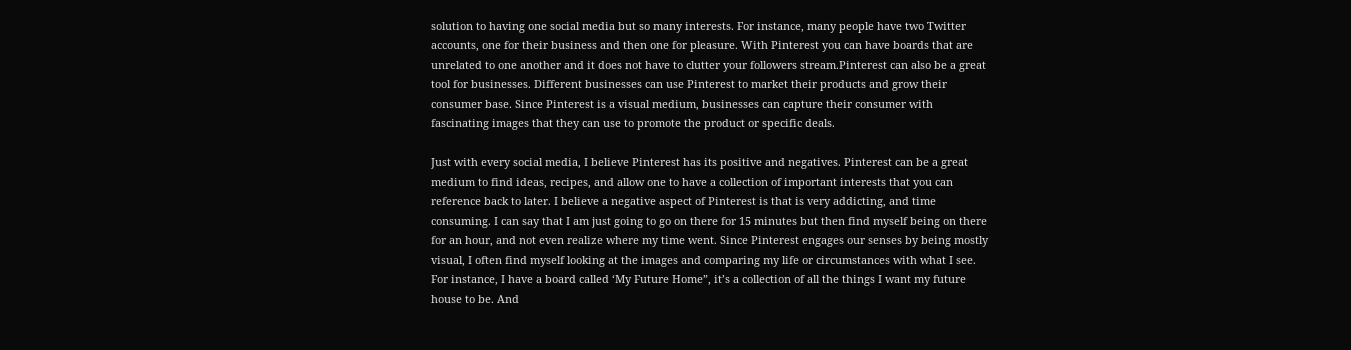solution to having one social media but so many interests. For instance, many people have two Twitter accounts, one for their business and then one for pleasure. With Pinterest you can have boards that are unrelated to one another and it does not have to clutter your followers stream.Pinterest can also be a great tool for businesses. Different businesses can use Pinterest to market their products and grow their consumer base. Since Pinterest is a visual medium, businesses can capture their consumer with fascinating images that they can use to promote the product or specific deals.

Just with every social media, I believe Pinterest has its positive and negatives. Pinterest can be a great medium to find ideas, recipes, and allow one to have a collection of important interests that you can reference back to later. I believe a negative aspect of Pinterest is that is very addicting, and time consuming. I can say that I am just going to go on there for 15 minutes but then find myself being on there for an hour, and not even realize where my time went. Since Pinterest engages our senses by being mostly visual, I often find myself looking at the images and comparing my life or circumstances with what I see. For instance, I have a board called ‘My Future Home”, it’s a collection of all the things I want my future house to be. And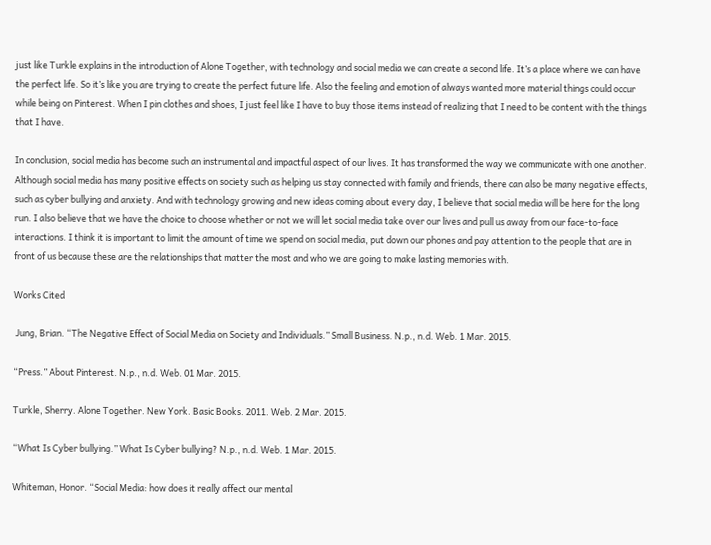just like Turkle explains in the introduction of Alone Together, with technology and social media we can create a second life. It’s a place where we can have the perfect life. So it’s like you are trying to create the perfect future life. Also the feeling and emotion of always wanted more material things could occur while being on Pinterest. When I pin clothes and shoes, I just feel like I have to buy those items instead of realizing that I need to be content with the things that I have.

In conclusion, social media has become such an instrumental and impactful aspect of our lives. It has transformed the way we communicate with one another. Although social media has many positive effects on society such as helping us stay connected with family and friends, there can also be many negative effects, such as cyber bullying and anxiety. And with technology growing and new ideas coming about every day, I believe that social media will be here for the long run. I also believe that we have the choice to choose whether or not we will let social media take over our lives and pull us away from our face-to-face interactions. I think it is important to limit the amount of time we spend on social media, put down our phones and pay attention to the people that are in front of us because these are the relationships that matter the most and who we are going to make lasting memories with.

Works Cited

 Jung, Brian. “The Negative Effect of Social Media on Society and Individuals.” Small Business. N.p., n.d. Web. 1 Mar. 2015.

“Press.” About Pinterest. N.p., n.d. Web. 01 Mar. 2015.

Turkle, Sherry. Alone Together. New York. Basic Books. 2011. Web. 2 Mar. 2015.

“What Is Cyber bullying.” What Is Cyber bullying? N.p., n.d. Web. 1 Mar. 2015.

Whiteman, Honor. “Social Media: how does it really affect our mental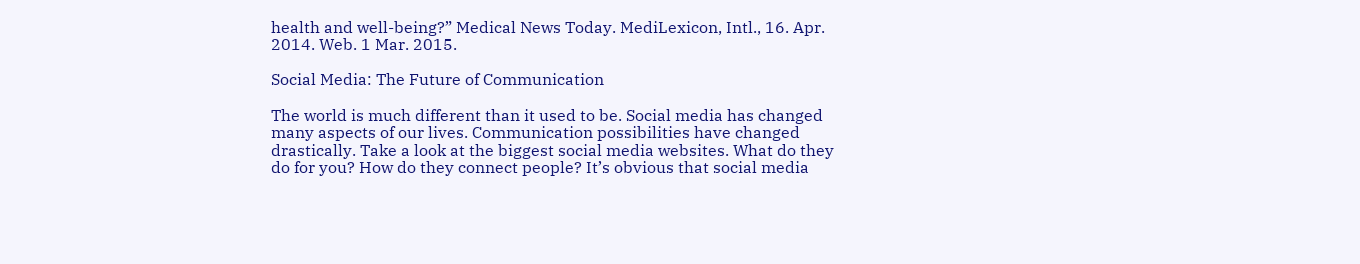health and well-being?” Medical News Today. MediLexicon, Intl., 16. Apr. 2014. Web. 1 Mar. 2015.

Social Media: The Future of Communication

The world is much different than it used to be. Social media has changed many aspects of our lives. Communication possibilities have changed drastically. Take a look at the biggest social media websites. What do they do for you? How do they connect people? It’s obvious that social media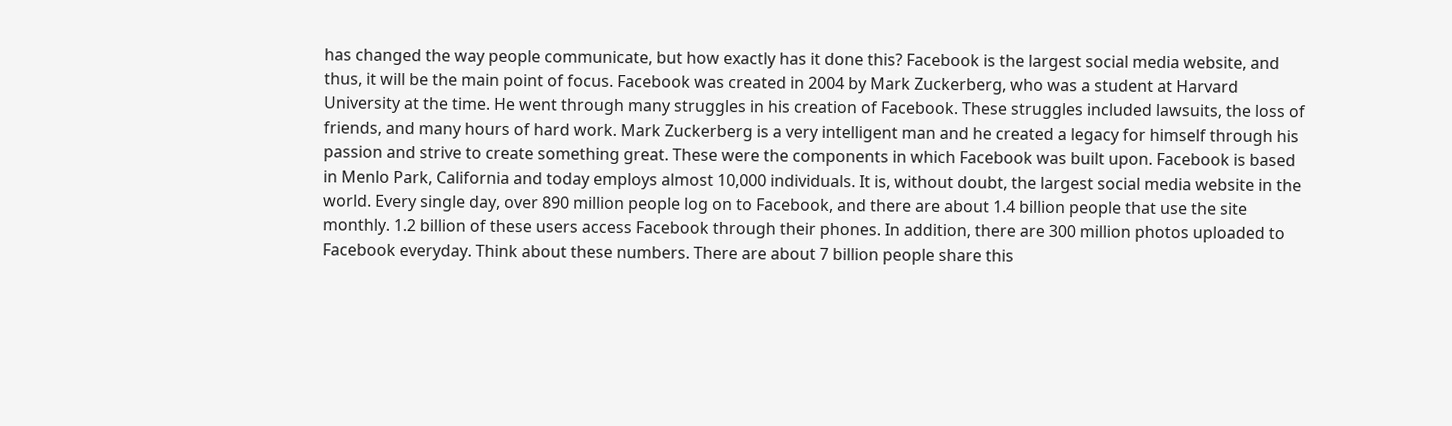has changed the way people communicate, but how exactly has it done this? Facebook is the largest social media website, and thus, it will be the main point of focus. Facebook was created in 2004 by Mark Zuckerberg, who was a student at Harvard University at the time. He went through many struggles in his creation of Facebook. These struggles included lawsuits, the loss of friends, and many hours of hard work. Mark Zuckerberg is a very intelligent man and he created a legacy for himself through his passion and strive to create something great. These were the components in which Facebook was built upon. Facebook is based in Menlo Park, California and today employs almost 10,000 individuals. It is, without doubt, the largest social media website in the world. Every single day, over 890 million people log on to Facebook, and there are about 1.4 billion people that use the site monthly. 1.2 billion of these users access Facebook through their phones. In addition, there are 300 million photos uploaded to Facebook everyday. Think about these numbers. There are about 7 billion people share this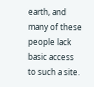earth, and many of these people lack basic access to such a site.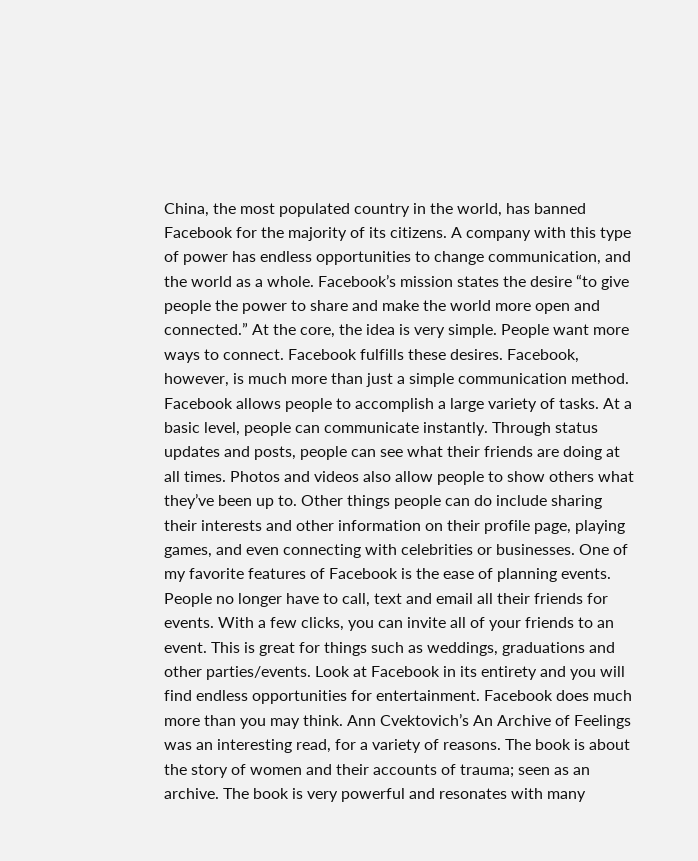China, the most populated country in the world, has banned Facebook for the majority of its citizens. A company with this type of power has endless opportunities to change communication, and the world as a whole. Facebook’s mission states the desire “to give people the power to share and make the world more open and connected.” At the core, the idea is very simple. People want more ways to connect. Facebook fulfills these desires. Facebook, however, is much more than just a simple communication method. Facebook allows people to accomplish a large variety of tasks. At a basic level, people can communicate instantly. Through status updates and posts, people can see what their friends are doing at all times. Photos and videos also allow people to show others what they’ve been up to. Other things people can do include sharing their interests and other information on their profile page, playing games, and even connecting with celebrities or businesses. One of my favorite features of Facebook is the ease of planning events. People no longer have to call, text and email all their friends for events. With a few clicks, you can invite all of your friends to an event. This is great for things such as weddings, graduations and other parties/events. Look at Facebook in its entirety and you will find endless opportunities for entertainment. Facebook does much more than you may think. Ann Cvektovich’s An Archive of Feelings was an interesting read, for a variety of reasons. The book is about the story of women and their accounts of trauma; seen as an archive. The book is very powerful and resonates with many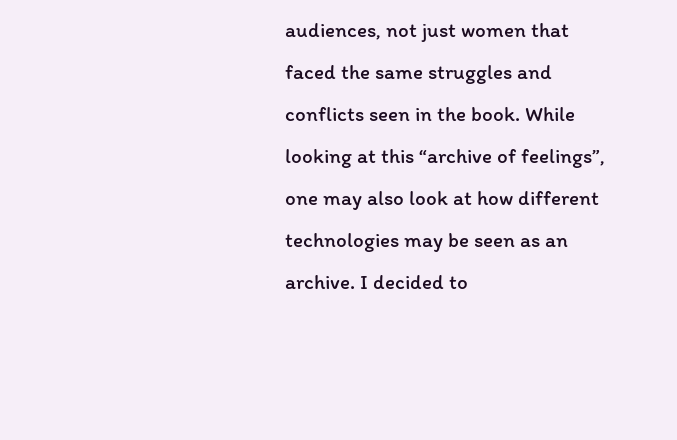audiences, not just women that faced the same struggles and conflicts seen in the book. While looking at this “archive of feelings”, one may also look at how different technologies may be seen as an archive. I decided to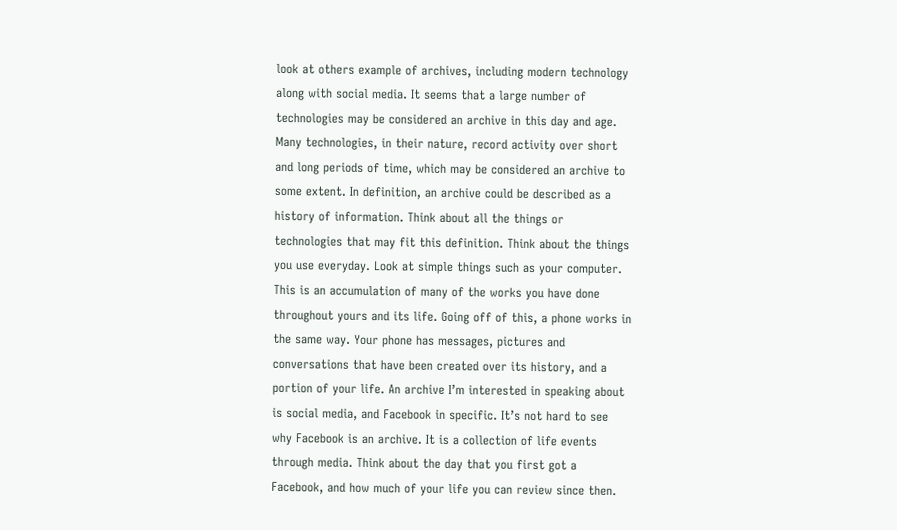look at others example of archives, including modern technology along with social media. It seems that a large number of technologies may be considered an archive in this day and age. Many technologies, in their nature, record activity over short and long periods of time, which may be considered an archive to some extent. In definition, an archive could be described as a history of information. Think about all the things or technologies that may fit this definition. Think about the things you use everyday. Look at simple things such as your computer. This is an accumulation of many of the works you have done throughout yours and its life. Going off of this, a phone works in the same way. Your phone has messages, pictures and conversations that have been created over its history, and a portion of your life. An archive I’m interested in speaking about is social media, and Facebook in specific. It’s not hard to see why Facebook is an archive. It is a collection of life events through media. Think about the day that you first got a Facebook, and how much of your life you can review since then.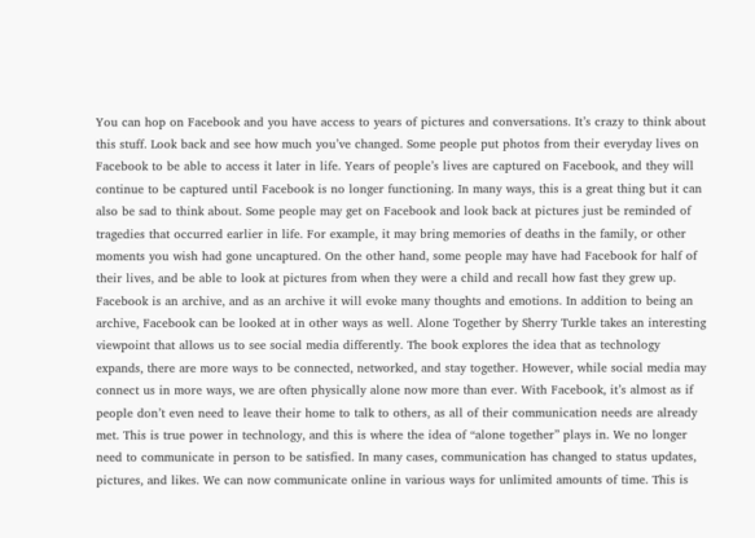You can hop on Facebook and you have access to years of pictures and conversations. It’s crazy to think about this stuff. Look back and see how much you’ve changed. Some people put photos from their everyday lives on Facebook to be able to access it later in life. Years of people’s lives are captured on Facebook, and they will continue to be captured until Facebook is no longer functioning. In many ways, this is a great thing but it can also be sad to think about. Some people may get on Facebook and look back at pictures just be reminded of tragedies that occurred earlier in life. For example, it may bring memories of deaths in the family, or other moments you wish had gone uncaptured. On the other hand, some people may have had Facebook for half of their lives, and be able to look at pictures from when they were a child and recall how fast they grew up. Facebook is an archive, and as an archive it will evoke many thoughts and emotions. In addition to being an archive, Facebook can be looked at in other ways as well. Alone Together by Sherry Turkle takes an interesting viewpoint that allows us to see social media differently. The book explores the idea that as technology expands, there are more ways to be connected, networked, and stay together. However, while social media may connect us in more ways, we are often physically alone now more than ever. With Facebook, it’s almost as if people don’t even need to leave their home to talk to others, as all of their communication needs are already met. This is true power in technology, and this is where the idea of “alone together” plays in. We no longer need to communicate in person to be satisfied. In many cases, communication has changed to status updates, pictures, and likes. We can now communicate online in various ways for unlimited amounts of time. This is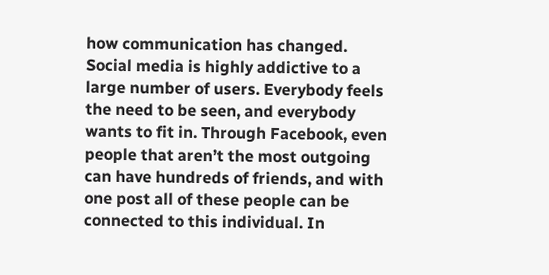how communication has changed. Social media is highly addictive to a large number of users. Everybody feels the need to be seen, and everybody wants to fit in. Through Facebook, even people that aren’t the most outgoing can have hundreds of friends, and with one post all of these people can be connected to this individual. In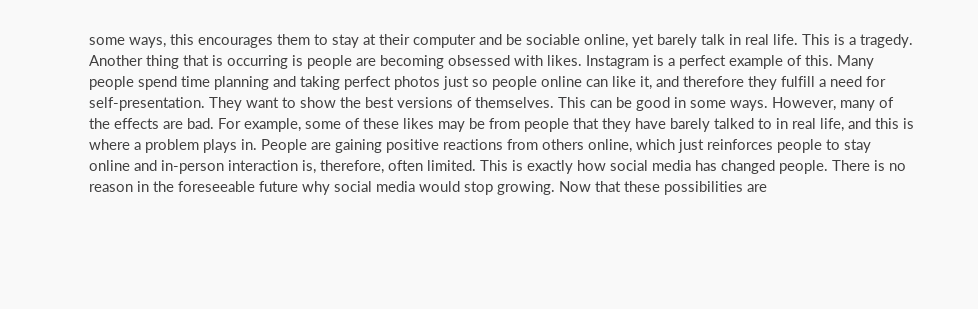some ways, this encourages them to stay at their computer and be sociable online, yet barely talk in real life. This is a tragedy. Another thing that is occurring is people are becoming obsessed with likes. Instagram is a perfect example of this. Many people spend time planning and taking perfect photos just so people online can like it, and therefore they fulfill a need for self-presentation. They want to show the best versions of themselves. This can be good in some ways. However, many of the effects are bad. For example, some of these likes may be from people that they have barely talked to in real life, and this is where a problem plays in. People are gaining positive reactions from others online, which just reinforces people to stay online and in-person interaction is, therefore, often limited. This is exactly how social media has changed people. There is no reason in the foreseeable future why social media would stop growing. Now that these possibilities are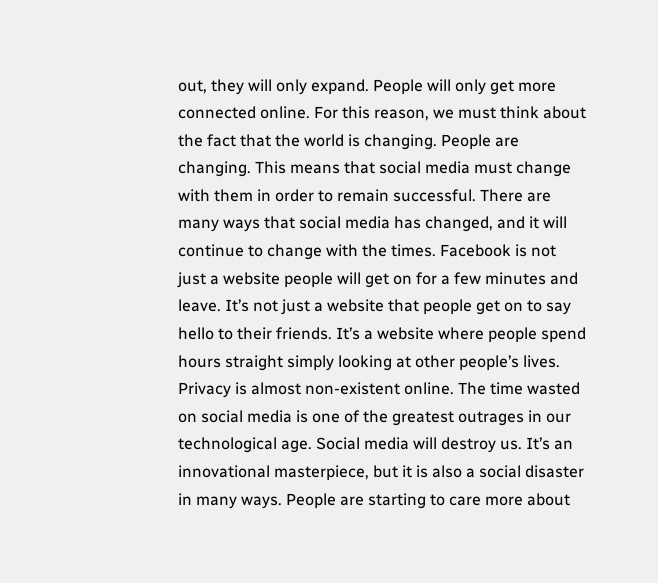out, they will only expand. People will only get more connected online. For this reason, we must think about the fact that the world is changing. People are changing. This means that social media must change with them in order to remain successful. There are many ways that social media has changed, and it will continue to change with the times. Facebook is not just a website people will get on for a few minutes and leave. It’s not just a website that people get on to say hello to their friends. It’s a website where people spend hours straight simply looking at other people’s lives. Privacy is almost non-existent online. The time wasted on social media is one of the greatest outrages in our technological age. Social media will destroy us. It’s an innovational masterpiece, but it is also a social disaster in many ways. People are starting to care more about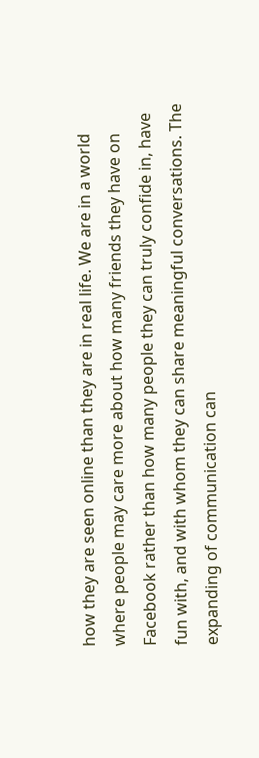how they are seen online than they are in real life. We are in a world where people may care more about how many friends they have on Facebook rather than how many people they can truly confide in, have fun with, and with whom they can share meaningful conversations. The expanding of communication can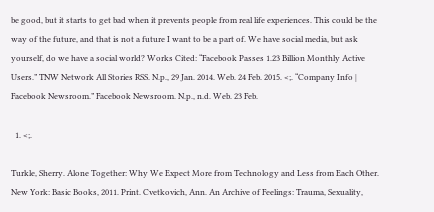be good, but it starts to get bad when it prevents people from real life experiences. This could be the way of the future, and that is not a future I want to be a part of. We have social media, but ask yourself, do we have a social world? Works Cited: “Facebook Passes 1.23 Billion Monthly Active Users.” TNW Network All Stories RSS. N.p., 29 Jan. 2014. Web. 24 Feb. 2015. <;. “Company Info | Facebook Newsroom.” Facebook Newsroom. N.p., n.d. Web. 23 Feb.

  1. <;.

Turkle, Sherry. Alone Together: Why We Expect More from Technology and Less from Each Other. New York: Basic Books, 2011. Print. Cvetkovich, Ann. An Archive of Feelings: Trauma, Sexuality,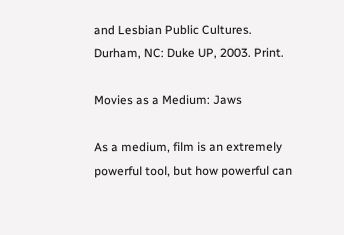and Lesbian Public Cultures. Durham, NC: Duke UP, 2003. Print.

Movies as a Medium: Jaws

As a medium, film is an extremely powerful tool, but how powerful can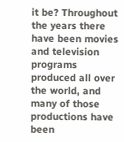it be? Throughout the years there have been movies and television programs produced all over the world, and many of those productions have been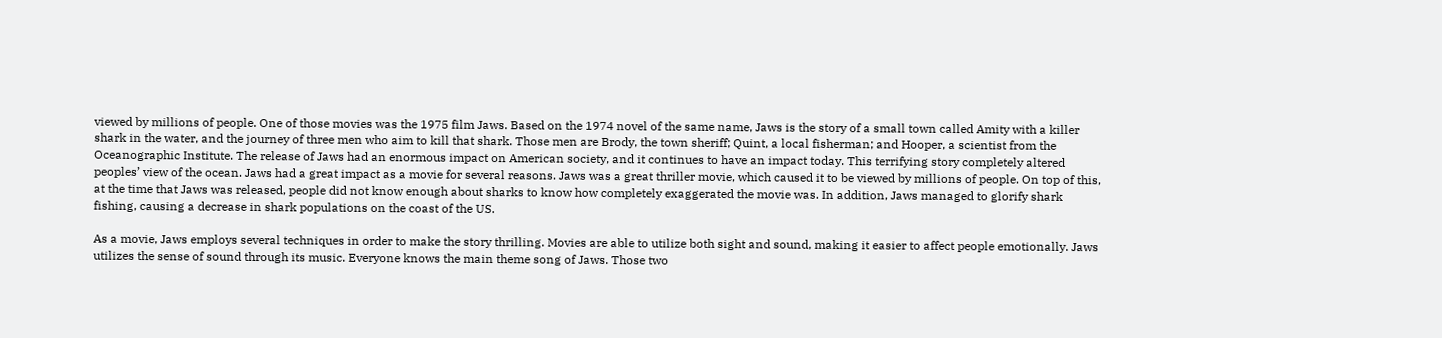viewed by millions of people. One of those movies was the 1975 film Jaws. Based on the 1974 novel of the same name, Jaws is the story of a small town called Amity with a killer shark in the water, and the journey of three men who aim to kill that shark. Those men are Brody, the town sheriff; Quint, a local fisherman; and Hooper, a scientist from the Oceanographic Institute. The release of Jaws had an enormous impact on American society, and it continues to have an impact today. This terrifying story completely altered peoples’ view of the ocean. Jaws had a great impact as a movie for several reasons. Jaws was a great thriller movie, which caused it to be viewed by millions of people. On top of this, at the time that Jaws was released, people did not know enough about sharks to know how completely exaggerated the movie was. In addition, Jaws managed to glorify shark fishing, causing a decrease in shark populations on the coast of the US.

As a movie, Jaws employs several techniques in order to make the story thrilling. Movies are able to utilize both sight and sound, making it easier to affect people emotionally. Jaws utilizes the sense of sound through its music. Everyone knows the main theme song of Jaws. Those two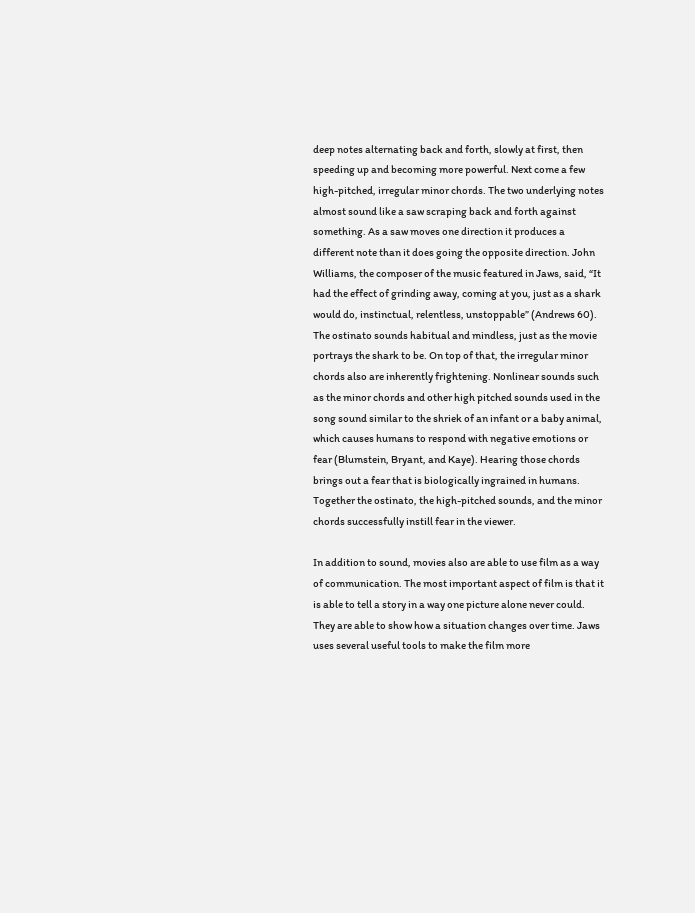deep notes alternating back and forth, slowly at first, then speeding up and becoming more powerful. Next come a few high-pitched, irregular minor chords. The two underlying notes almost sound like a saw scraping back and forth against something. As a saw moves one direction it produces a different note than it does going the opposite direction. John Williams, the composer of the music featured in Jaws, said, “It had the effect of grinding away, coming at you, just as a shark would do, instinctual, relentless, unstoppable” (Andrews 60). The ostinato sounds habitual and mindless, just as the movie portrays the shark to be. On top of that, the irregular minor chords also are inherently frightening. Nonlinear sounds such as the minor chords and other high pitched sounds used in the song sound similar to the shriek of an infant or a baby animal, which causes humans to respond with negative emotions or fear (Blumstein, Bryant, and Kaye). Hearing those chords brings out a fear that is biologically ingrained in humans. Together the ostinato, the high-pitched sounds, and the minor chords successfully instill fear in the viewer.

In addition to sound, movies also are able to use film as a way of communication. The most important aspect of film is that it is able to tell a story in a way one picture alone never could. They are able to show how a situation changes over time. Jaws uses several useful tools to make the film more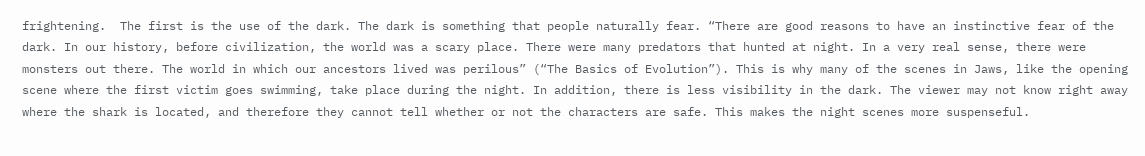frightening.  The first is the use of the dark. The dark is something that people naturally fear. “There are good reasons to have an instinctive fear of the dark. In our history, before civilization, the world was a scary place. There were many predators that hunted at night. In a very real sense, there were monsters out there. The world in which our ancestors lived was perilous” (“The Basics of Evolution”). This is why many of the scenes in Jaws, like the opening scene where the first victim goes swimming, take place during the night. In addition, there is less visibility in the dark. The viewer may not know right away where the shark is located, and therefore they cannot tell whether or not the characters are safe. This makes the night scenes more suspenseful.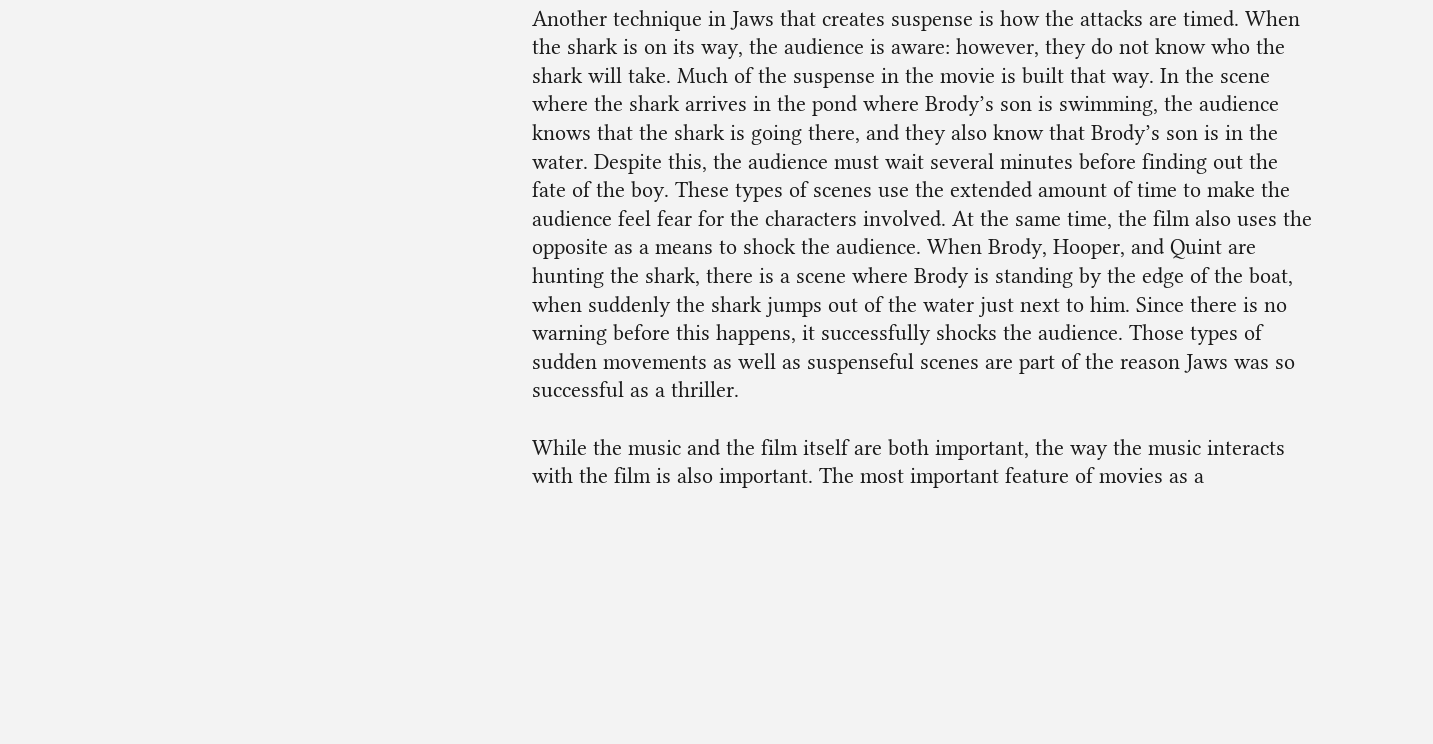Another technique in Jaws that creates suspense is how the attacks are timed. When the shark is on its way, the audience is aware: however, they do not know who the shark will take. Much of the suspense in the movie is built that way. In the scene where the shark arrives in the pond where Brody’s son is swimming, the audience knows that the shark is going there, and they also know that Brody’s son is in the water. Despite this, the audience must wait several minutes before finding out the fate of the boy. These types of scenes use the extended amount of time to make the audience feel fear for the characters involved. At the same time, the film also uses the opposite as a means to shock the audience. When Brody, Hooper, and Quint are hunting the shark, there is a scene where Brody is standing by the edge of the boat, when suddenly the shark jumps out of the water just next to him. Since there is no warning before this happens, it successfully shocks the audience. Those types of sudden movements as well as suspenseful scenes are part of the reason Jaws was so successful as a thriller.

While the music and the film itself are both important, the way the music interacts with the film is also important. The most important feature of movies as a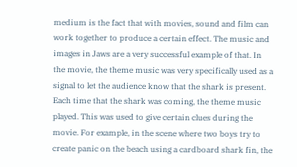medium is the fact that with movies, sound and film can work together to produce a certain effect. The music and images in Jaws are a very successful example of that. In the movie, the theme music was very specifically used as a signal to let the audience know that the shark is present. Each time that the shark was coming, the theme music played. This was used to give certain clues during the movie. For example, in the scene where two boys try to create panic on the beach using a cardboard shark fin, the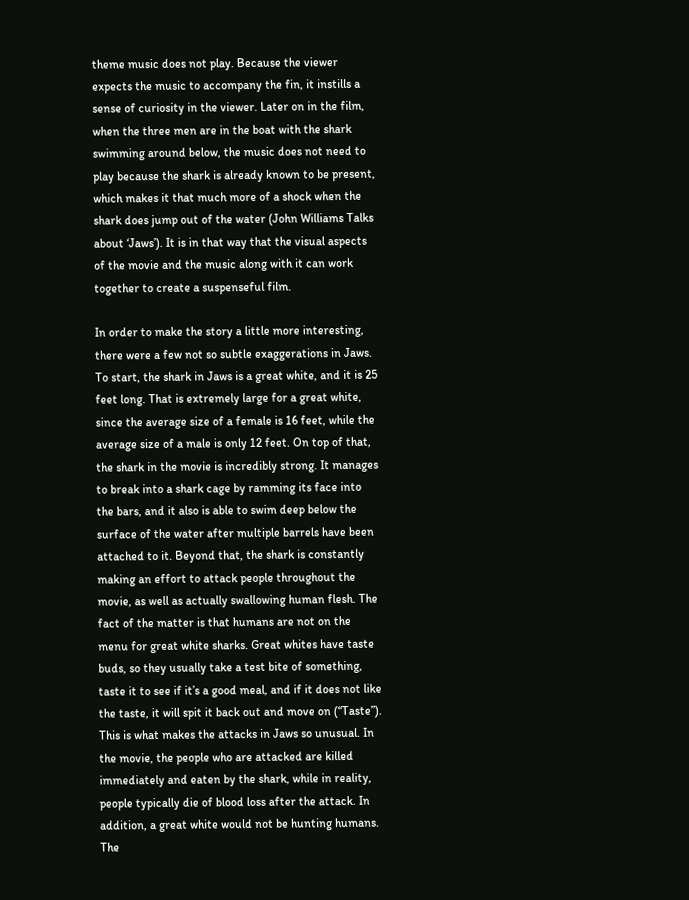theme music does not play. Because the viewer expects the music to accompany the fin, it instills a sense of curiosity in the viewer. Later on in the film, when the three men are in the boat with the shark swimming around below, the music does not need to play because the shark is already known to be present, which makes it that much more of a shock when the shark does jump out of the water (John Williams Talks about ‘Jaws’). It is in that way that the visual aspects of the movie and the music along with it can work together to create a suspenseful film.

In order to make the story a little more interesting, there were a few not so subtle exaggerations in Jaws. To start, the shark in Jaws is a great white, and it is 25 feet long. That is extremely large for a great white, since the average size of a female is 16 feet, while the average size of a male is only 12 feet. On top of that, the shark in the movie is incredibly strong. It manages to break into a shark cage by ramming its face into the bars, and it also is able to swim deep below the surface of the water after multiple barrels have been attached to it. Beyond that, the shark is constantly making an effort to attack people throughout the movie, as well as actually swallowing human flesh. The fact of the matter is that humans are not on the menu for great white sharks. Great whites have taste buds, so they usually take a test bite of something, taste it to see if it’s a good meal, and if it does not like the taste, it will spit it back out and move on (“Taste”).  This is what makes the attacks in Jaws so unusual. In the movie, the people who are attacked are killed immediately and eaten by the shark, while in reality, people typically die of blood loss after the attack. In addition, a great white would not be hunting humans. The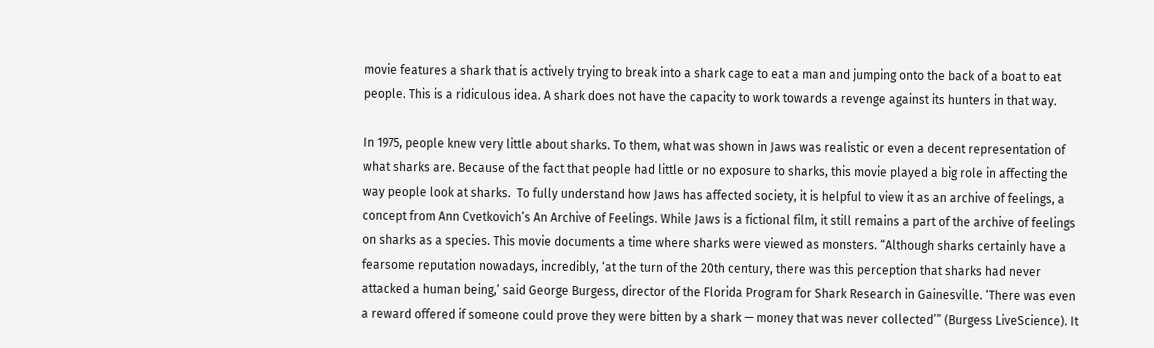movie features a shark that is actively trying to break into a shark cage to eat a man and jumping onto the back of a boat to eat people. This is a ridiculous idea. A shark does not have the capacity to work towards a revenge against its hunters in that way.

In 1975, people knew very little about sharks. To them, what was shown in Jaws was realistic or even a decent representation of what sharks are. Because of the fact that people had little or no exposure to sharks, this movie played a big role in affecting the way people look at sharks.  To fully understand how Jaws has affected society, it is helpful to view it as an archive of feelings, a concept from Ann Cvetkovich’s An Archive of Feelings. While Jaws is a fictional film, it still remains a part of the archive of feelings on sharks as a species. This movie documents a time where sharks were viewed as monsters. “Although sharks certainly have a fearsome reputation nowadays, incredibly, ‘at the turn of the 20th century, there was this perception that sharks had never attacked a human being,’ said George Burgess, director of the Florida Program for Shark Research in Gainesville. ‘There was even a reward offered if someone could prove they were bitten by a shark — money that was never collected’” (Burgess LiveScience). It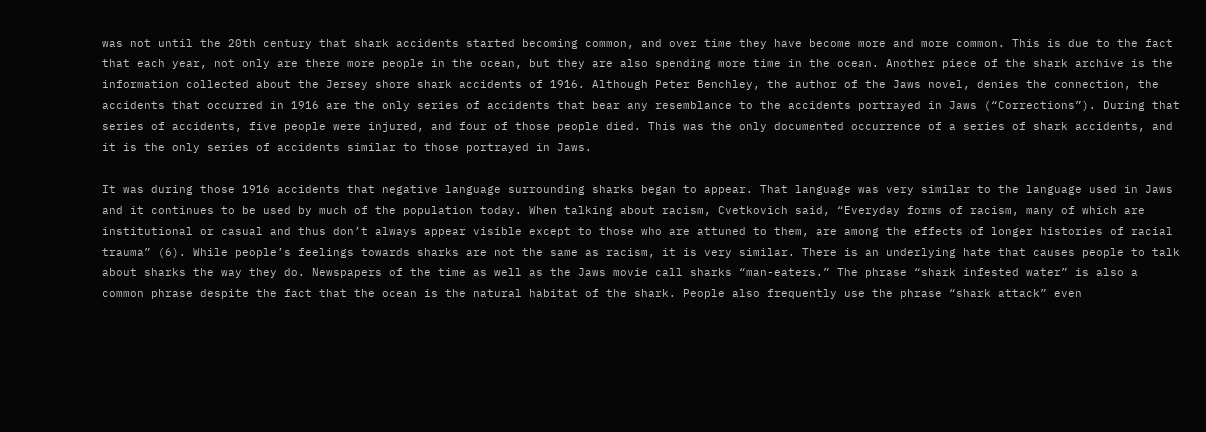was not until the 20th century that shark accidents started becoming common, and over time they have become more and more common. This is due to the fact that each year, not only are there more people in the ocean, but they are also spending more time in the ocean. Another piece of the shark archive is the information collected about the Jersey shore shark accidents of 1916. Although Peter Benchley, the author of the Jaws novel, denies the connection, the accidents that occurred in 1916 are the only series of accidents that bear any resemblance to the accidents portrayed in Jaws (“Corrections”). During that series of accidents, five people were injured, and four of those people died. This was the only documented occurrence of a series of shark accidents, and it is the only series of accidents similar to those portrayed in Jaws.

It was during those 1916 accidents that negative language surrounding sharks began to appear. That language was very similar to the language used in Jaws and it continues to be used by much of the population today. When talking about racism, Cvetkovich said, “Everyday forms of racism, many of which are institutional or casual and thus don’t always appear visible except to those who are attuned to them, are among the effects of longer histories of racial trauma” (6). While people’s feelings towards sharks are not the same as racism, it is very similar. There is an underlying hate that causes people to talk about sharks the way they do. Newspapers of the time as well as the Jaws movie call sharks “man-eaters.” The phrase “shark infested water” is also a common phrase despite the fact that the ocean is the natural habitat of the shark. People also frequently use the phrase “shark attack” even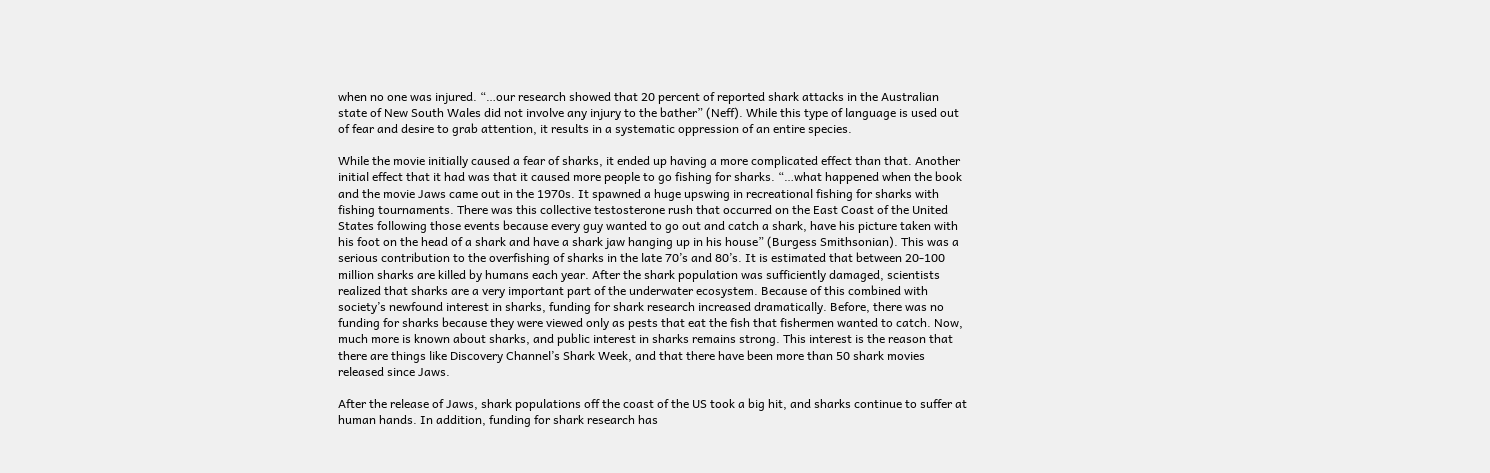when no one was injured. “…our research showed that 20 percent of reported shark attacks in the Australian state of New South Wales did not involve any injury to the bather” (Neff). While this type of language is used out of fear and desire to grab attention, it results in a systematic oppression of an entire species.

While the movie initially caused a fear of sharks, it ended up having a more complicated effect than that. Another initial effect that it had was that it caused more people to go fishing for sharks. “…what happened when the book and the movie Jaws came out in the 1970s. It spawned a huge upswing in recreational fishing for sharks with fishing tournaments. There was this collective testosterone rush that occurred on the East Coast of the United States following those events because every guy wanted to go out and catch a shark, have his picture taken with his foot on the head of a shark and have a shark jaw hanging up in his house” (Burgess Smithsonian). This was a serious contribution to the overfishing of sharks in the late 70’s and 80’s. It is estimated that between 20-100 million sharks are killed by humans each year. After the shark population was sufficiently damaged, scientists realized that sharks are a very important part of the underwater ecosystem. Because of this combined with society’s newfound interest in sharks, funding for shark research increased dramatically. Before, there was no funding for sharks because they were viewed only as pests that eat the fish that fishermen wanted to catch. Now, much more is known about sharks, and public interest in sharks remains strong. This interest is the reason that there are things like Discovery Channel’s Shark Week, and that there have been more than 50 shark movies released since Jaws.

After the release of Jaws, shark populations off the coast of the US took a big hit, and sharks continue to suffer at human hands. In addition, funding for shark research has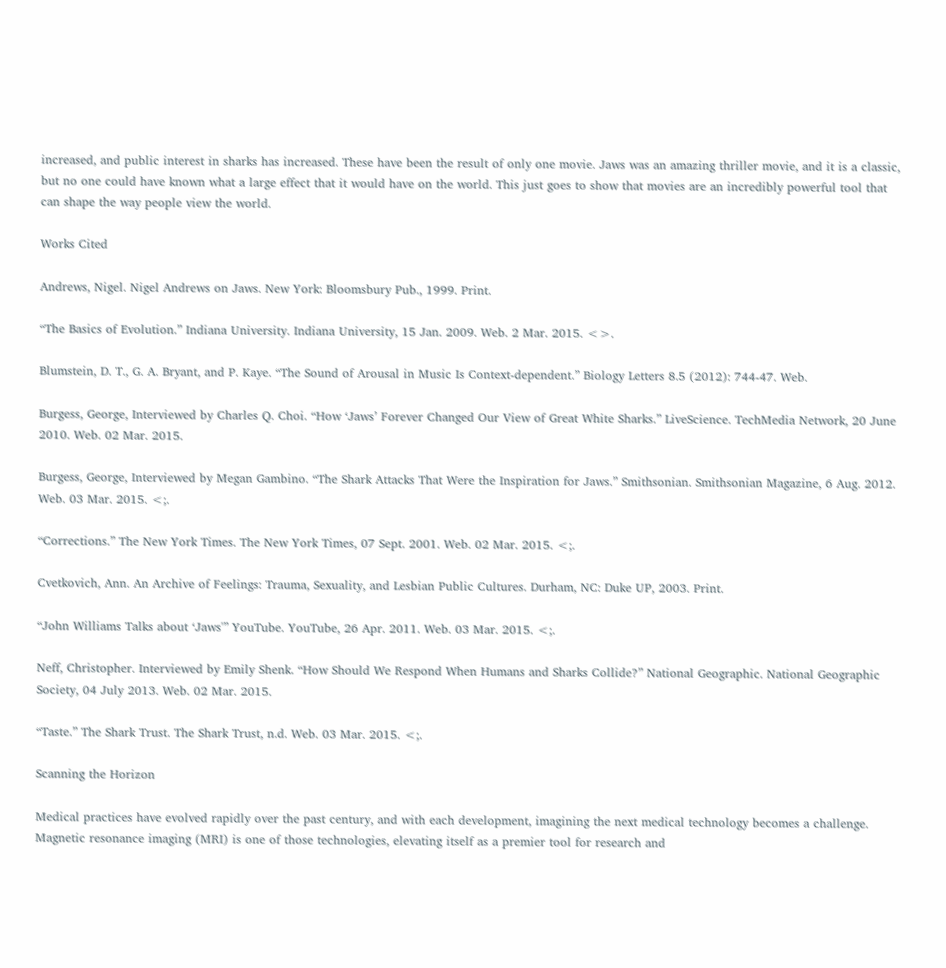increased, and public interest in sharks has increased. These have been the result of only one movie. Jaws was an amazing thriller movie, and it is a classic, but no one could have known what a large effect that it would have on the world. This just goes to show that movies are an incredibly powerful tool that can shape the way people view the world.

Works Cited

Andrews, Nigel. Nigel Andrews on Jaws. New York: Bloomsbury Pub., 1999. Print.

“The Basics of Evolution.” Indiana University. Indiana University, 15 Jan. 2009. Web. 2 Mar. 2015. <>.

Blumstein, D. T., G. A. Bryant, and P. Kaye. “The Sound of Arousal in Music Is Context-dependent.” Biology Letters 8.5 (2012): 744-47. Web.

Burgess, George, Interviewed by Charles Q. Choi. “How ‘Jaws’ Forever Changed Our View of Great White Sharks.” LiveScience. TechMedia Network, 20 June 2010. Web. 02 Mar. 2015.

Burgess, George, Interviewed by Megan Gambino. “The Shark Attacks That Were the Inspiration for Jaws.” Smithsonian. Smithsonian Magazine, 6 Aug. 2012. Web. 03 Mar. 2015. <;.

“Corrections.” The New York Times. The New York Times, 07 Sept. 2001. Web. 02 Mar. 2015. <;.

Cvetkovich, Ann. An Archive of Feelings: Trauma, Sexuality, and Lesbian Public Cultures. Durham, NC: Duke UP, 2003. Print.

“John Williams Talks about ‘Jaws'” YouTube. YouTube, 26 Apr. 2011. Web. 03 Mar. 2015. <;.

Neff, Christopher. Interviewed by Emily Shenk. “How Should We Respond When Humans and Sharks Collide?” National Geographic. National Geographic Society, 04 July 2013. Web. 02 Mar. 2015.

“Taste.” The Shark Trust. The Shark Trust, n.d. Web. 03 Mar. 2015. <;.

Scanning the Horizon

Medical practices have evolved rapidly over the past century, and with each development, imagining the next medical technology becomes a challenge. Magnetic resonance imaging (MRI) is one of those technologies, elevating itself as a premier tool for research and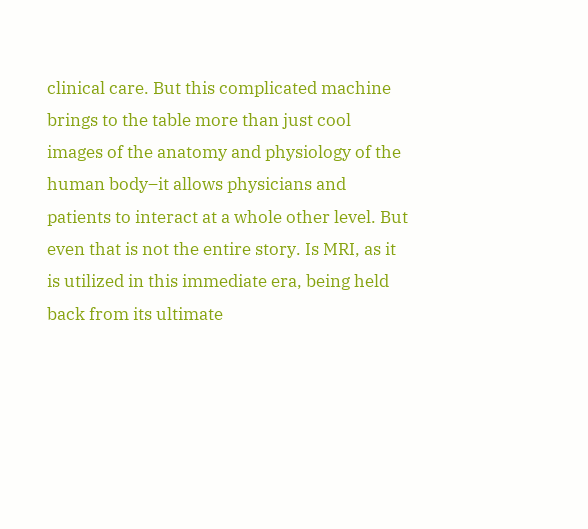clinical care. But this complicated machine brings to the table more than just cool images of the anatomy and physiology of the human body–it allows physicians and patients to interact at a whole other level. But even that is not the entire story. Is MRI, as it is utilized in this immediate era, being held back from its ultimate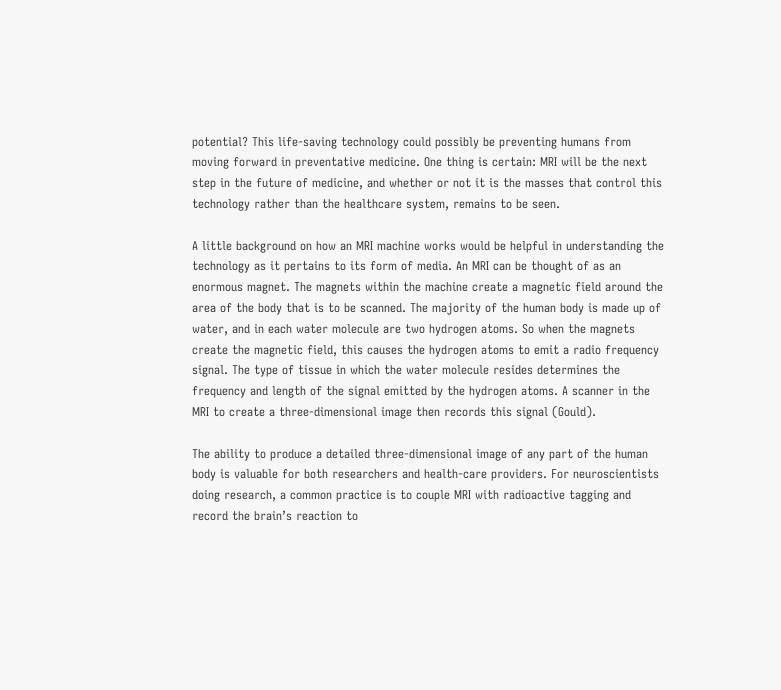potential? This life-saving technology could possibly be preventing humans from moving forward in preventative medicine. One thing is certain: MRI will be the next step in the future of medicine, and whether or not it is the masses that control this technology rather than the healthcare system, remains to be seen.

A little background on how an MRI machine works would be helpful in understanding the technology as it pertains to its form of media. An MRI can be thought of as an enormous magnet. The magnets within the machine create a magnetic field around the area of the body that is to be scanned. The majority of the human body is made up of water, and in each water molecule are two hydrogen atoms. So when the magnets create the magnetic field, this causes the hydrogen atoms to emit a radio frequency signal. The type of tissue in which the water molecule resides determines the frequency and length of the signal emitted by the hydrogen atoms. A scanner in the MRI to create a three-dimensional image then records this signal (Gould).

The ability to produce a detailed three-dimensional image of any part of the human body is valuable for both researchers and health-care providers. For neuroscientists doing research, a common practice is to couple MRI with radioactive tagging and record the brain’s reaction to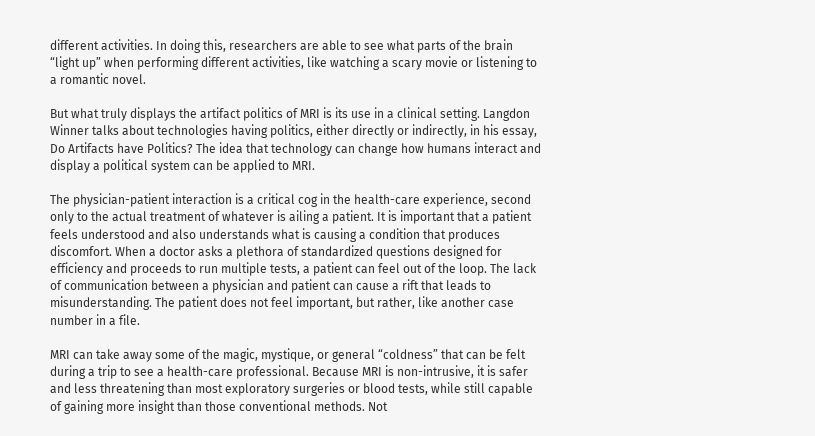different activities. In doing this, researchers are able to see what parts of the brain “light up” when performing different activities, like watching a scary movie or listening to a romantic novel.

But what truly displays the artifact politics of MRI is its use in a clinical setting. Langdon Winner talks about technologies having politics, either directly or indirectly, in his essay, Do Artifacts have Politics? The idea that technology can change how humans interact and display a political system can be applied to MRI.

The physician-patient interaction is a critical cog in the health-care experience, second only to the actual treatment of whatever is ailing a patient. It is important that a patient feels understood and also understands what is causing a condition that produces discomfort. When a doctor asks a plethora of standardized questions designed for efficiency and proceeds to run multiple tests, a patient can feel out of the loop. The lack of communication between a physician and patient can cause a rift that leads to misunderstanding. The patient does not feel important, but rather, like another case number in a file.

MRI can take away some of the magic, mystique, or general “coldness” that can be felt during a trip to see a health-care professional. Because MRI is non-intrusive, it is safer and less threatening than most exploratory surgeries or blood tests, while still capable of gaining more insight than those conventional methods. Not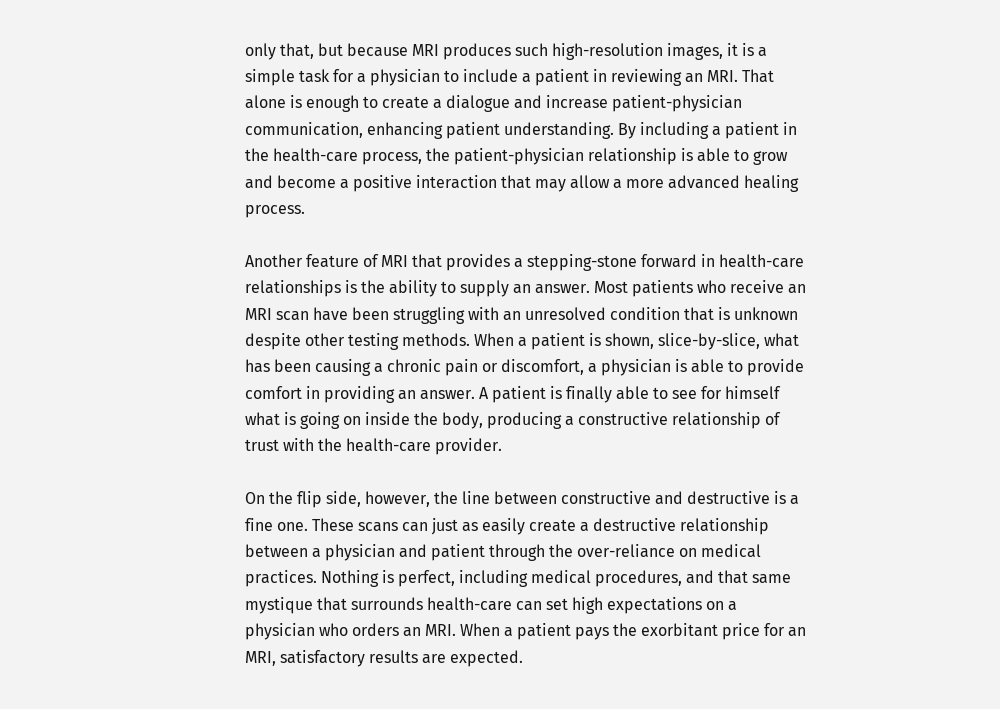only that, but because MRI produces such high-resolution images, it is a simple task for a physician to include a patient in reviewing an MRI. That alone is enough to create a dialogue and increase patient-physician communication, enhancing patient understanding. By including a patient in the health-care process, the patient-physician relationship is able to grow and become a positive interaction that may allow a more advanced healing process.

Another feature of MRI that provides a stepping-stone forward in health-care relationships is the ability to supply an answer. Most patients who receive an MRI scan have been struggling with an unresolved condition that is unknown despite other testing methods. When a patient is shown, slice-by-slice, what has been causing a chronic pain or discomfort, a physician is able to provide comfort in providing an answer. A patient is finally able to see for himself what is going on inside the body, producing a constructive relationship of trust with the health-care provider.

On the flip side, however, the line between constructive and destructive is a fine one. These scans can just as easily create a destructive relationship between a physician and patient through the over-reliance on medical practices. Nothing is perfect, including medical procedures, and that same mystique that surrounds health-care can set high expectations on a physician who orders an MRI. When a patient pays the exorbitant price for an MRI, satisfactory results are expected.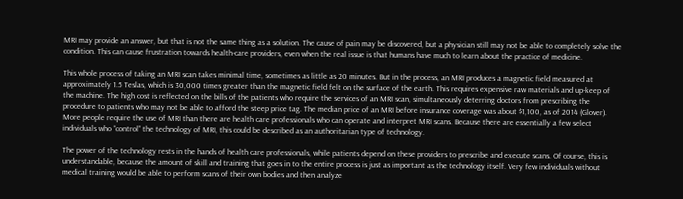MRI may provide an answer, but that is not the same thing as a solution. The cause of pain may be discovered, but a physician still may not be able to completely solve the condition. This can cause frustration towards health-care providers, even when the real issue is that humans have much to learn about the practice of medicine.

This whole process of taking an MRI scan takes minimal time, sometimes as little as 20 minutes. But in the process, an MRI produces a magnetic field measured at approximately 1.5 Teslas, which is 30,000 times greater than the magnetic field felt on the surface of the earth. This requires expensive raw materials and up-keep of the machine. The high cost is reflected on the bills of the patients who require the services of an MRI scan, simultaneously deterring doctors from prescribing the procedure to patients who may not be able to afford the steep price tag. The median price of an MRI before insurance coverage was about $1,100, as of 2014 (Glover). More people require the use of MRI than there are health care professionals who can operate and interpret MRI scans. Because there are essentially a few select individuals who “control” the technology of MRI, this could be described as an authoritarian type of technology.

The power of the technology rests in the hands of health care professionals, while patients depend on these providers to prescribe and execute scans. Of course, this is understandable, because the amount of skill and training that goes in to the entire process is just as important as the technology itself. Very few individuals without medical training would be able to perform scans of their own bodies and then analyze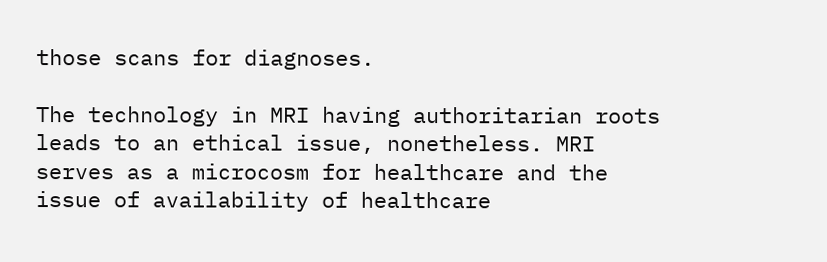those scans for diagnoses.

The technology in MRI having authoritarian roots leads to an ethical issue, nonetheless. MRI serves as a microcosm for healthcare and the issue of availability of healthcare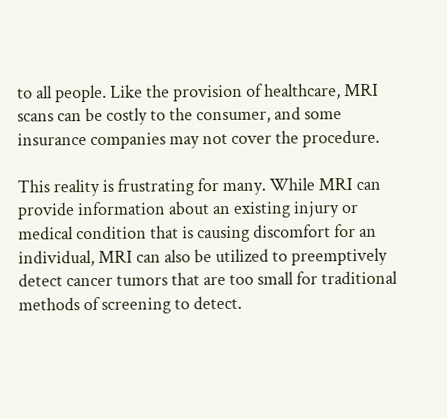to all people. Like the provision of healthcare, MRI scans can be costly to the consumer, and some insurance companies may not cover the procedure.

This reality is frustrating for many. While MRI can provide information about an existing injury or medical condition that is causing discomfort for an individual, MRI can also be utilized to preemptively detect cancer tumors that are too small for traditional methods of screening to detect.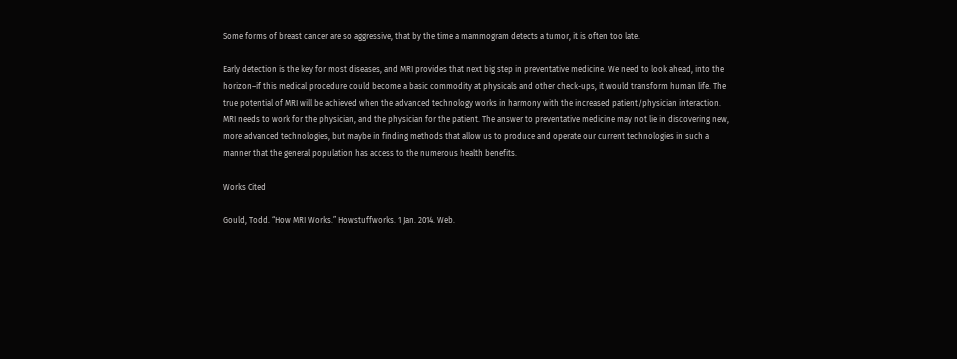Some forms of breast cancer are so aggressive, that by the time a mammogram detects a tumor, it is often too late.

Early detection is the key for most diseases, and MRI provides that next big step in preventative medicine. We need to look ahead, into the horizon–if this medical procedure could become a basic commodity at physicals and other check-ups, it would transform human life. The true potential of MRI will be achieved when the advanced technology works in harmony with the increased patient/physician interaction. MRI needs to work for the physician, and the physician for the patient. The answer to preventative medicine may not lie in discovering new, more advanced technologies, but maybe in finding methods that allow us to produce and operate our current technologies in such a manner that the general population has access to the numerous health benefits.

Works Cited

Gould, Todd. “How MRI Works.” Howstuffworks. 1 Jan. 2014. Web.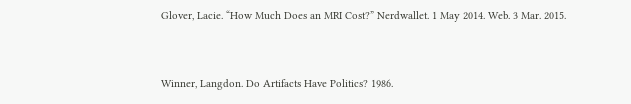Glover, Lacie. “How Much Does an MRI Cost?” Nerdwallet. 1 May 2014. Web. 3 Mar. 2015.


Winner, Langdon. Do Artifacts Have Politics? 1986.